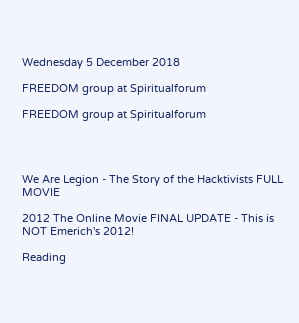Wednesday 5 December 2018

FREEDOM group at Spiritualforum

FREEDOM group at Spiritualforum




We Are Legion - The Story of the Hacktivists FULL MOVIE

2012 The Online Movie FINAL UPDATE - This is NOT Emerich's 2012!

Reading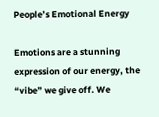People’s Emotional Energy

Emotions are a stunning expression of our energy, the “vibe” we give off. We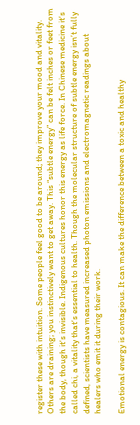register these with intuition. Some people feel good to be around; they improve your mood and vitality. Others are draining; you instinctively want to get away. This “subtle energy” can be felt inches or feet from the body, though it‘s invisible. Indigenous cultures honor this energy as life force. In Chinese medicine it‘s called chi, a vitality that‘s essential to health. Though the molecular structure of subtle energy isn’t fully defined, scientists have measured increased photon emissions and electromagnetic readings about healers who emit it during their work.

Emotional energy is contagious. It can make the difference between a toxic and healthy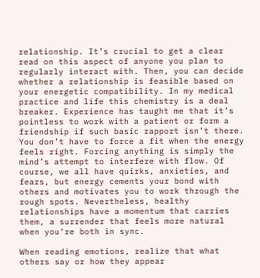relationship. It’s crucial to get a clear read on this aspect of anyone you plan to regularly interact with. Then, you can decide whether a relationship is feasible based on your energetic compatibility. In my medical practice and life this chemistry is a deal breaker. Experience has taught me that it’s pointless to work with a patient or form a friendship if such basic rapport isn’t there. You don’t have to force a fit when the energy feels right. Forcing anything is simply the mind’s attempt to interfere with flow. Of course, we all have quirks, anxieties, and fears, but energy cements your bond with others and motivates you to work through the rough spots. Nevertheless, healthy relationships have a momentum that carries them, a surrender that feels more natural when you‘re both in sync.

When reading emotions, realize that what others say or how they appear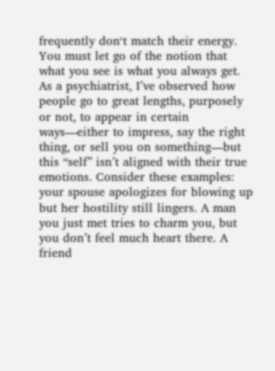frequently don‘t match their energy. You must let go of the notion that what you see is what you always get. As a psychiatrist, I’ve observed how people go to great lengths, purposely or not, to appear in certain ways—either to impress, say the right thing, or sell you on something—but this “self” isn’t aligned with their true emotions. Consider these examples: your spouse apologizes for blowing up but her hostility still lingers. A man you just met tries to charm you, but you don’t feel much heart there. A friend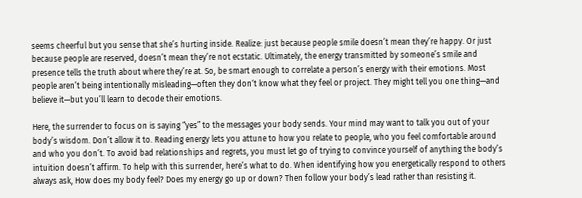seems cheerful but you sense that she’s hurting inside. Realize: just because people smile doesn’t mean they’re happy. Or just because people are reserved, doesn’t mean they’re not ecstatic. Ultimately, the energy transmitted by someone’s smile and presence tells the truth about where they’re at. So, be smart enough to correlate a person’s energy with their emotions. Most people aren’t being intentionally misleading—often they don‘t know what they feel or project. They might tell you one thing—and believe it—but you’ll learn to decode their emotions.

Here, the surrender to focus on is saying “yes” to the messages your body sends. Your mind may want to talk you out of your body’s wisdom. Don’t allow it to. Reading energy lets you attune to how you relate to people, who you feel comfortable around and who you don’t. To avoid bad relationships and regrets, you must let go of trying to convince yourself of anything the body’s intuition doesn’t affirm. To help with this surrender, here’s what to do. When identifying how you energetically respond to others always ask, How does my body feel? Does my energy go up or down? Then follow your body’s lead rather than resisting it.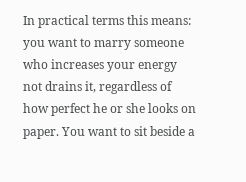In practical terms this means: you want to marry someone who increases your energy not drains it, regardless of how perfect he or she looks on paper. You want to sit beside a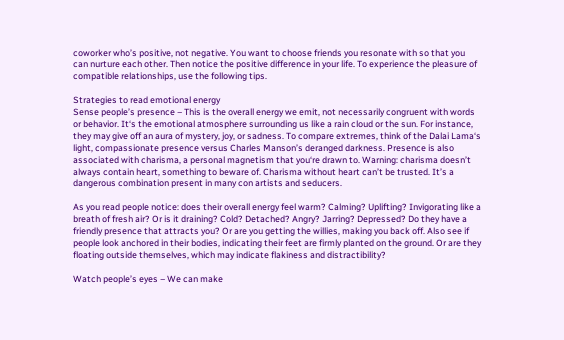coworker who’s positive, not negative. You want to choose friends you resonate with so that you can nurture each other. Then notice the positive difference in your life. To experience the pleasure of compatible relationships, use the following tips.

Strategies to read emotional energy
Sense people’s presence – This is the overall energy we emit, not necessarily congruent with words or behavior. It‘s the emotional atmosphere surrounding us like a rain cloud or the sun. For instance, they may give off an aura of mystery, joy, or sadness. To compare extremes, think of the Dalai Lama‘s light, compassionate presence versus Charles Manson’s deranged darkness. Presence is also associated with charisma, a personal magnetism that you‘re drawn to. Warning: charisma doesn’t always contain heart, something to beware of. Charisma without heart can’t be trusted. It’s a dangerous combination present in many con artists and seducers.

As you read people notice: does their overall energy feel warm? Calming? Uplifting? Invigorating like a breath of fresh air? Or is it draining? Cold? Detached? Angry? Jarring? Depressed? Do they have a friendly presence that attracts you? Or are you getting the willies, making you back off. Also see if people look anchored in their bodies, indicating their feet are firmly planted on the ground. Or are they floating outside themselves, which may indicate flakiness and distractibility?

Watch people’s eyes – We can make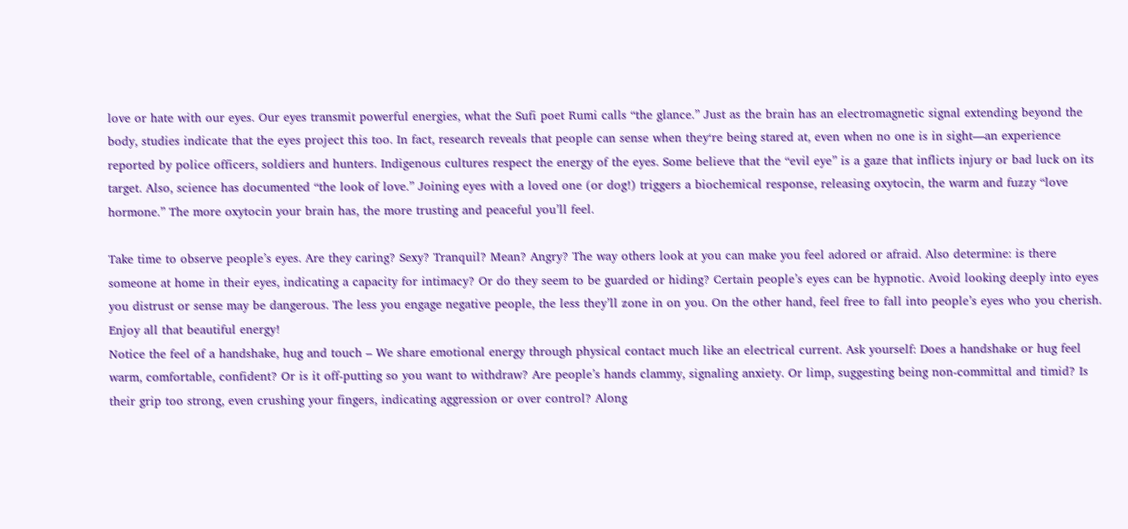love or hate with our eyes. Our eyes transmit powerful energies, what the Sufi poet Rumi calls “the glance.” Just as the brain has an electromagnetic signal extending beyond the body, studies indicate that the eyes project this too. In fact, research reveals that people can sense when they‘re being stared at, even when no one is in sight—an experience reported by police officers, soldiers and hunters. Indigenous cultures respect the energy of the eyes. Some believe that the “evil eye” is a gaze that inflicts injury or bad luck on its target. Also, science has documented “the look of love.” Joining eyes with a loved one (or dog!) triggers a biochemical response, releasing oxytocin, the warm and fuzzy “love hormone.” The more oxytocin your brain has, the more trusting and peaceful you’ll feel.

Take time to observe people’s eyes. Are they caring? Sexy? Tranquil? Mean? Angry? The way others look at you can make you feel adored or afraid. Also determine: is there someone at home in their eyes, indicating a capacity for intimacy? Or do they seem to be guarded or hiding? Certain people’s eyes can be hypnotic. Avoid looking deeply into eyes you distrust or sense may be dangerous. The less you engage negative people, the less they’ll zone in on you. On the other hand, feel free to fall into people’s eyes who you cherish. Enjoy all that beautiful energy!
Notice the feel of a handshake, hug and touch – We share emotional energy through physical contact much like an electrical current. Ask yourself: Does a handshake or hug feel warm, comfortable, confident? Or is it off-putting so you want to withdraw? Are people’s hands clammy, signaling anxiety. Or limp, suggesting being non-committal and timid? Is their grip too strong, even crushing your fingers, indicating aggression or over control? Along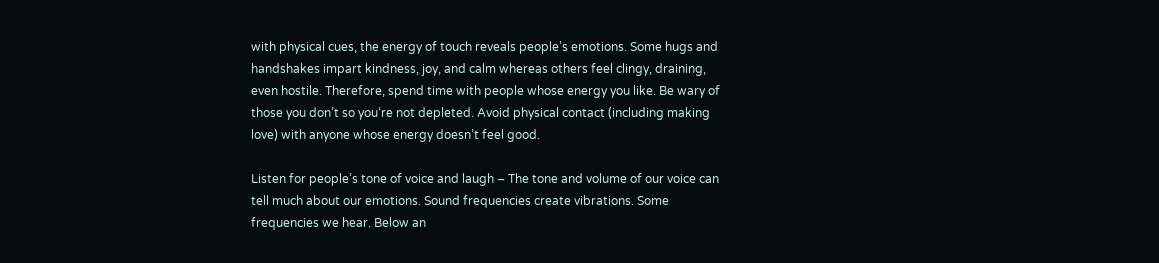with physical cues, the energy of touch reveals people’s emotions. Some hugs and handshakes impart kindness, joy, and calm whereas others feel clingy, draining, even hostile. Therefore, spend time with people whose energy you like. Be wary of those you don’t so you‘re not depleted. Avoid physical contact (including making love) with anyone whose energy doesn’t feel good.

Listen for people’s tone of voice and laugh – The tone and volume of our voice can tell much about our emotions. Sound frequencies create vibrations. Some frequencies we hear. Below an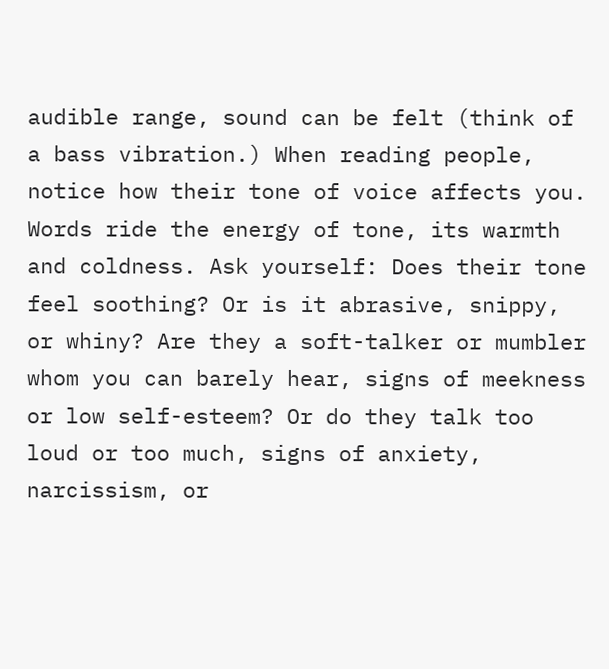audible range, sound can be felt (think of a bass vibration.) When reading people, notice how their tone of voice affects you. Words ride the energy of tone, its warmth and coldness. Ask yourself: Does their tone feel soothing? Or is it abrasive, snippy, or whiny? Are they a soft-talker or mumbler whom you can barely hear, signs of meekness or low self-esteem? Or do they talk too loud or too much, signs of anxiety, narcissism, or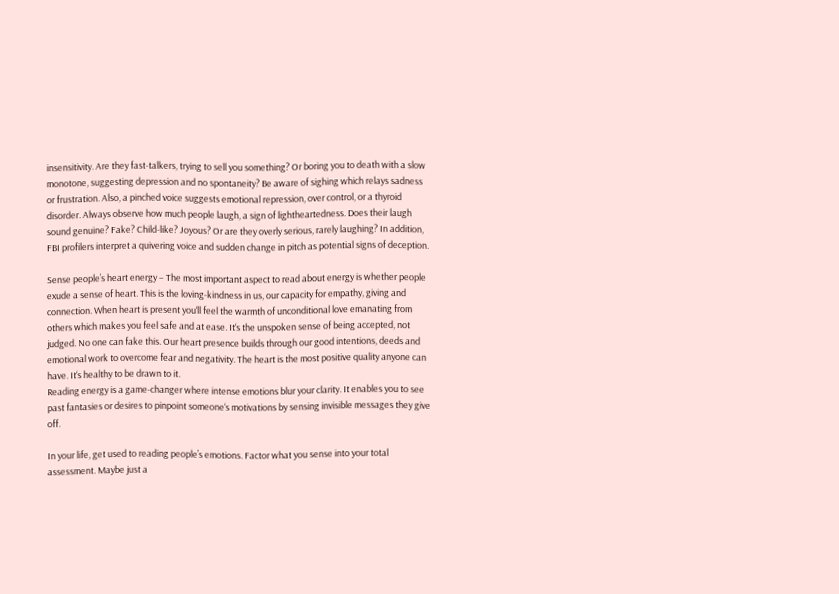insensitivity. Are they fast-talkers, trying to sell you something? Or boring you to death with a slow monotone, suggesting depression and no spontaneity? Be aware of sighing which relays sadness or frustration. Also, a pinched voice suggests emotional repression, over control, or a thyroid disorder. Always observe how much people laugh, a sign of lightheartedness. Does their laugh sound genuine? Fake? Child-like? Joyous? Or are they overly serious, rarely laughing? In addition, FBI profilers interpret a quivering voice and sudden change in pitch as potential signs of deception.

Sense people’s heart energy – The most important aspect to read about energy is whether people exude a sense of heart. This is the loving-kindness in us, our capacity for empathy, giving and connection. When heart is present you‘ll feel the warmth of unconditional love emanating from others which makes you feel safe and at ease. It‘s the unspoken sense of being accepted, not judged. No one can fake this. Our heart presence builds through our good intentions, deeds and emotional work to overcome fear and negativity. The heart is the most positive quality anyone can have. It‘s healthy to be drawn to it.
Reading energy is a game-changer where intense emotions blur your clarity. It enables you to see past fantasies or desires to pinpoint someone‘s motivations by sensing invisible messages they give off.

In your life, get used to reading people’s emotions. Factor what you sense into your total assessment. Maybe just a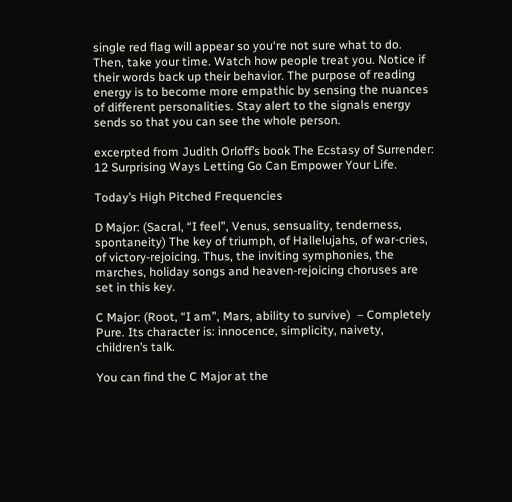single red flag will appear so you‘re not sure what to do. Then, take your time. Watch how people treat you. Notice if their words back up their behavior. The purpose of reading energy is to become more empathic by sensing the nuances of different personalities. Stay alert to the signals energy sends so that you can see the whole person.

excerpted from Judith Orloff’s book The Ecstasy of Surrender: 12 Surprising Ways Letting Go Can Empower Your Life.

Today’s High Pitched Frequencies

D Major: (Sacral, “I feel”, Venus, sensuality, tenderness, spontaneity) The key of triumph, of Hallelujahs, of war-cries, of victory-rejoicing. Thus, the inviting symphonies, the marches, holiday songs and heaven-rejoicing choruses are set in this key.

C Major: (Root, “I am”, Mars, ability to survive)  – Completely Pure. Its character is: innocence, simplicity, naivety, children’s talk.

You can find the C Major at the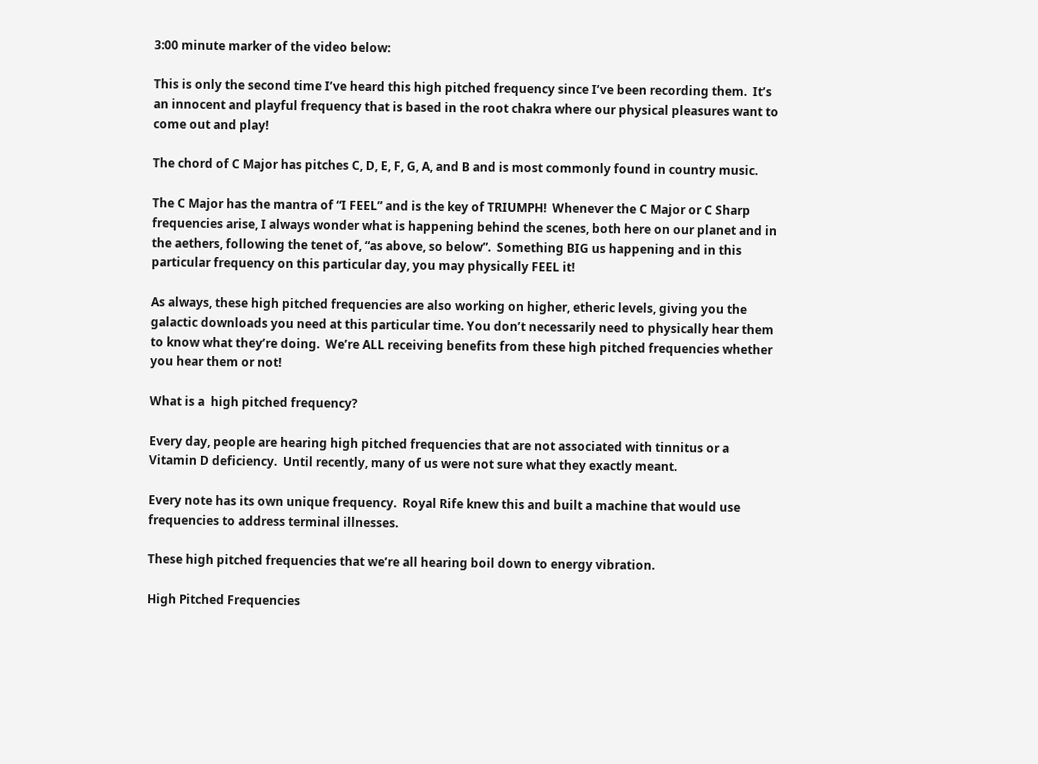3:00 minute marker of the video below:

This is only the second time I’ve heard this high pitched frequency since I’ve been recording them.  It’s an innocent and playful frequency that is based in the root chakra where our physical pleasures want to come out and play!

The chord of C Major has pitches C, D, E, F, G, A, and B and is most commonly found in country music.

The C Major has the mantra of “I FEEL” and is the key of TRIUMPH!  Whenever the C Major or C Sharp frequencies arise, I always wonder what is happening behind the scenes, both here on our planet and in the aethers, following the tenet of, “as above, so below”.  Something BIG us happening and in this particular frequency on this particular day, you may physically FEEL it!

As always, these high pitched frequencies are also working on higher, etheric levels, giving you the galactic downloads you need at this particular time. You don’t necessarily need to physically hear them to know what they’re doing.  We’re ALL receiving benefits from these high pitched frequencies whether you hear them or not!

What is a  high pitched frequency?

Every day, people are hearing high pitched frequencies that are not associated with tinnitus or a Vitamin D deficiency.  Until recently, many of us were not sure what they exactly meant.

Every note has its own unique frequency.  Royal Rife knew this and built a machine that would use frequencies to address terminal illnesses.

These high pitched frequencies that we’re all hearing boil down to energy vibration.

High Pitched Frequencies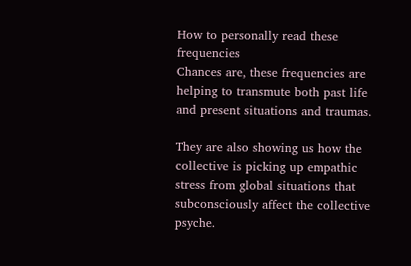How to personally read these frequencies
Chances are, these frequencies are helping to transmute both past life and present situations and traumas.

They are also showing us how the collective is picking up empathic stress from global situations that subconsciously affect the collective psyche.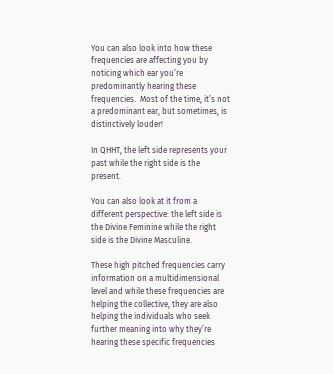You can also look into how these frequencies are affecting you by noticing which ear you’re predominantly hearing these frequencies.  Most of the time, it’s not a predominant ear, but sometimes, is distinctively louder!

In QHHT, the left side represents your past while the right side is the present.

You can also look at it from a different perspective: the left side is the Divine Feminine while the right side is the Divine Masculine.

These high pitched frequencies carry information on a multidimensional level and while these frequencies are helping the collective, they are also helping the individuals who seek further meaning into why they’re hearing these specific frequencies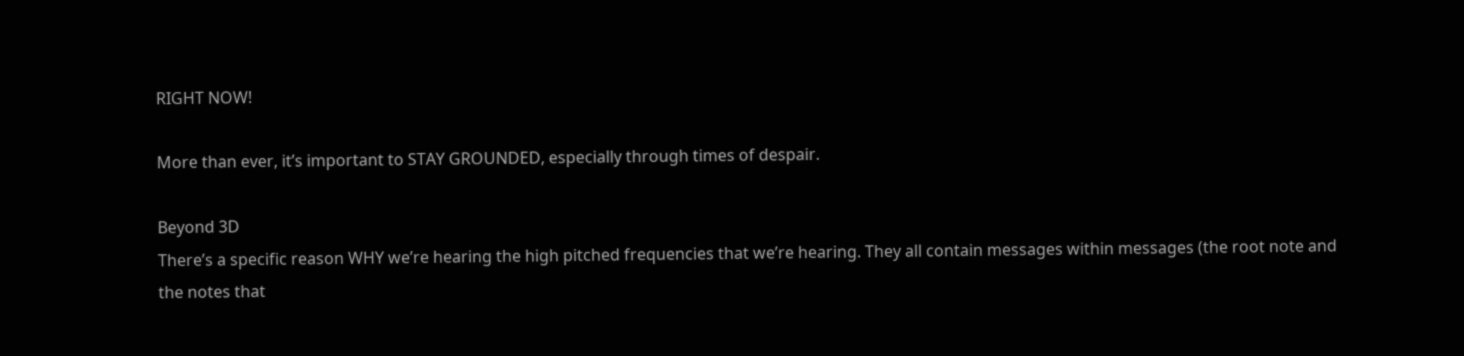RIGHT NOW!

More than ever, it’s important to STAY GROUNDED, especially through times of despair.

Beyond 3D
There’s a specific reason WHY we’re hearing the high pitched frequencies that we’re hearing. They all contain messages within messages (the root note and the notes that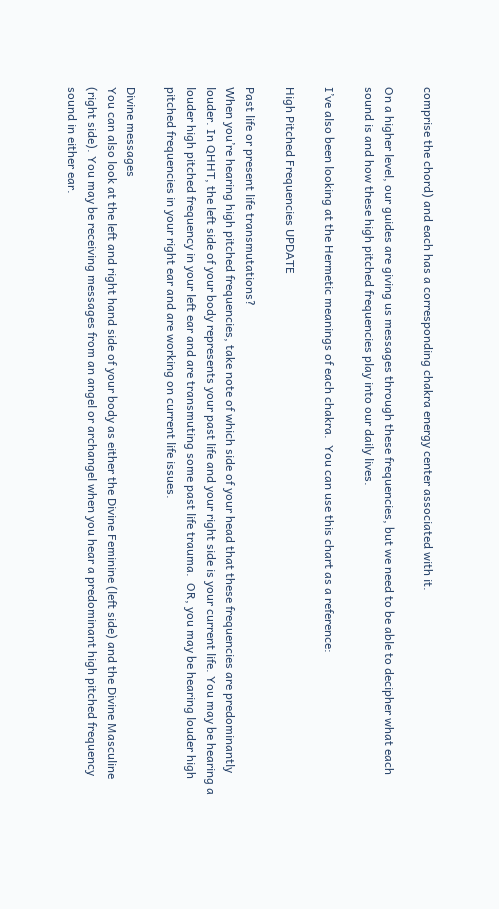comprise the chord) and each has a corresponding chakra energy center associated with it.

On a higher level, our guides are giving us messages through these frequencies, but we need to be able to decipher what each sound is and how these high pitched frequencies play into our daily lives.

I’ve also been looking at the Hermetic meanings of each chakra.  You can use this chart as a reference:

High Pitched Frequencies UPDATE

Past life or present life transmutations?
When you’re hearing high pitched frequencies, take note of which side of your head that these frequencies are predominantly louder. In QHHT, the left side of your body represents your past life and your right side is your current life. You may be hearing a louder high pitched frequency in your left ear and are transmuting some past life trauma.  OR, you may be hearing louder high pitched frequencies in your right ear and are working on current life issues.

Divine messages
You can also look at the left and right hand side of your body as either the Divine Feminine (left side) and the Divine Masculine (right side). You may be receiving messages from an angel or archangel when you hear a predominant high pitched frequency sound in either ear.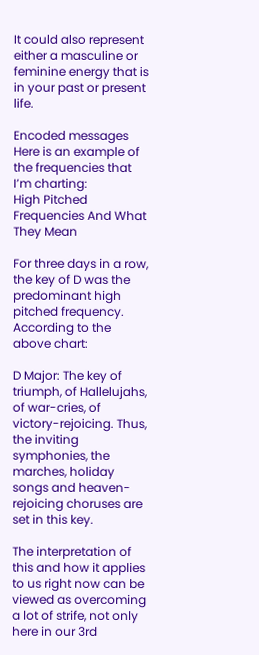It could also represent either a masculine or feminine energy that is in your past or present life.

Encoded messages
Here is an example of the frequencies that I’m charting:
High Pitched Frequencies And What They Mean

For three days in a row, the key of D was the predominant high pitched frequency. According to the above chart:

D Major: The key of triumph, of Hallelujahs, of war-cries, of victory-rejoicing. Thus, the inviting symphonies, the marches, holiday songs and heaven-rejoicing choruses are set in this key.

The interpretation of this and how it applies to us right now can be viewed as overcoming a lot of strife, not only here in our 3rd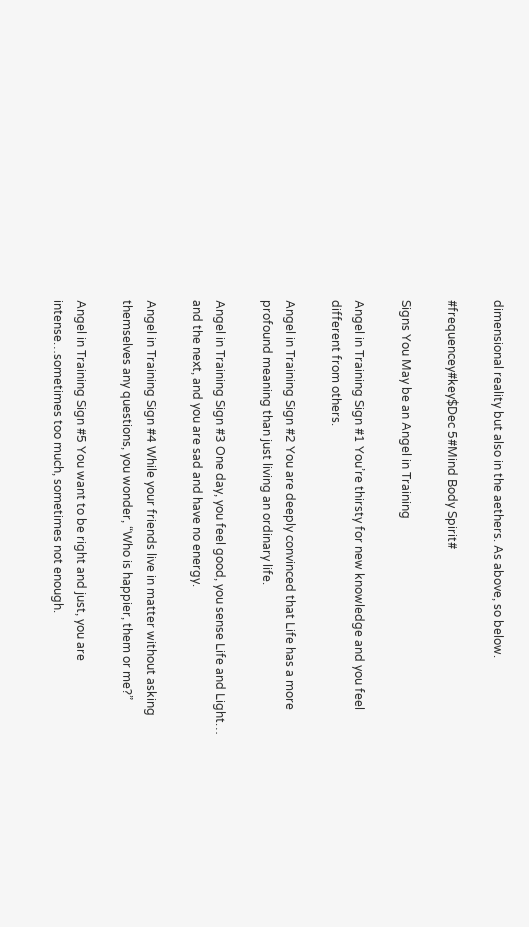dimensional reality but also in the aethers. As above, so below.

#frequencey#key$Dec 5#Mind Body Spirit#

Signs You May be an Angel in Training

Angel in Training Sign #1 You’re thirsty for new knowledge and you feel different from others.

Angel in Training Sign #2 You are deeply convinced that Life has a more profound meaning than just living an ordinary life.

Angel in Training Sign #3 One day, you feel good, you sense Life and Light… and the next, and you are sad and have no energy.

Angel in Training Sign #4 While your friends live in matter without asking themselves any questions, you wonder, “Who is happier, them or me?”

Angel in Training Sign #5 You want to be right and just, you are intense…sometimes too much, sometimes not enough.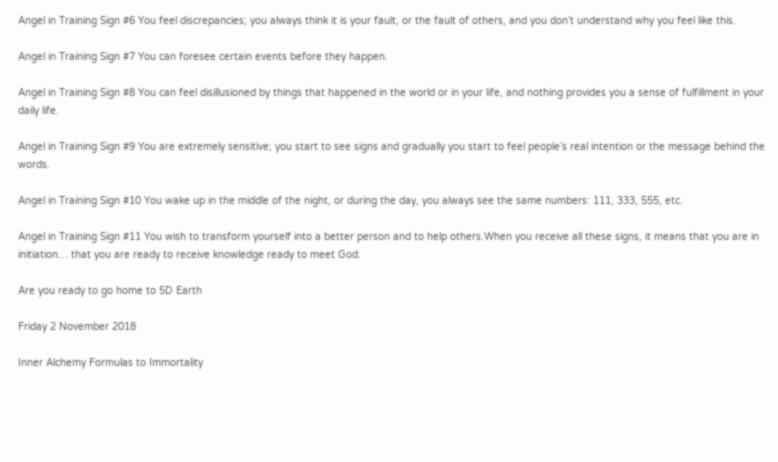Angel in Training Sign #6 You feel discrepancies; you always think it is your fault, or the fault of others, and you don’t understand why you feel like this.

Angel in Training Sign #7 You can foresee certain events before they happen.

Angel in Training Sign #8 You can feel disillusioned by things that happened in the world or in your life, and nothing provides you a sense of fulfillment in your daily life.

Angel in Training Sign #9 You are extremely sensitive; you start to see signs and gradually you start to feel people’s real intention or the message behind the words.

Angel in Training Sign #10 You wake up in the middle of the night, or during the day, you always see the same numbers: 111, 333, 555, etc.

Angel in Training Sign #11 You wish to transform yourself into a better person and to help others.When you receive all these signs, it means that you are in initiation… that you are ready to receive knowledge ready to meet God.

Are you ready to go home to 5D Earth

Friday 2 November 2018

Inner Alchemy Formulas to Immortality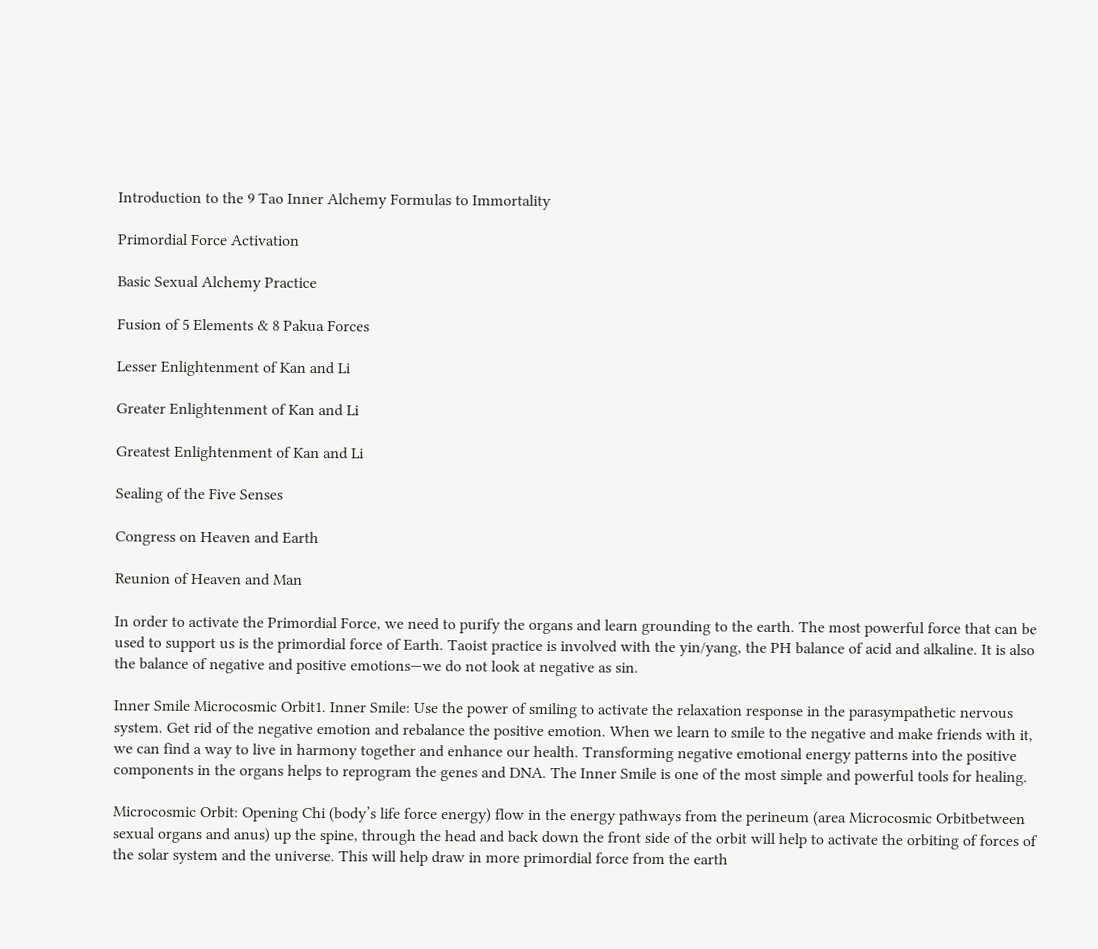Introduction to the 9 Tao Inner Alchemy Formulas to Immortality

Primordial Force Activation

Basic Sexual Alchemy Practice

Fusion of 5 Elements & 8 Pakua Forces

Lesser Enlightenment of Kan and Li

Greater Enlightenment of Kan and Li

Greatest Enlightenment of Kan and Li

Sealing of the Five Senses

Congress on Heaven and Earth

Reunion of Heaven and Man

In order to activate the Primordial Force, we need to purify the organs and learn grounding to the earth. The most powerful force that can be used to support us is the primordial force of Earth. Taoist practice is involved with the yin/yang, the PH balance of acid and alkaline. It is also the balance of negative and positive emotions—we do not look at negative as sin.

Inner Smile Microcosmic Orbit1. Inner Smile: Use the power of smiling to activate the relaxation response in the parasympathetic nervous system. Get rid of the negative emotion and rebalance the positive emotion. When we learn to smile to the negative and make friends with it, we can find a way to live in harmony together and enhance our health. Transforming negative emotional energy patterns into the positive components in the organs helps to reprogram the genes and DNA. The Inner Smile is one of the most simple and powerful tools for healing.

Microcosmic Orbit: Opening Chi (body’s life force energy) flow in the energy pathways from the perineum (area Microcosmic Orbitbetween sexual organs and anus) up the spine, through the head and back down the front side of the orbit will help to activate the orbiting of forces of the solar system and the universe. This will help draw in more primordial force from the earth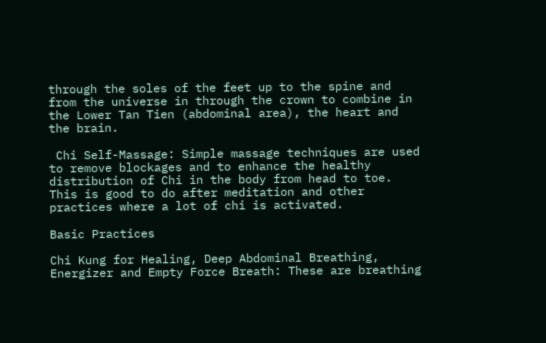through the soles of the feet up to the spine and from the universe in through the crown to combine in the Lower Tan Tien (abdominal area), the heart and the brain.

 Chi Self-Massage: Simple massage techniques are used to remove blockages and to enhance the healthy distribution of Chi in the body from head to toe. This is good to do after meditation and other practices where a lot of chi is activated.

Basic Practices

Chi Kung for Healing, Deep Abdominal Breathing, Energizer and Empty Force Breath: These are breathing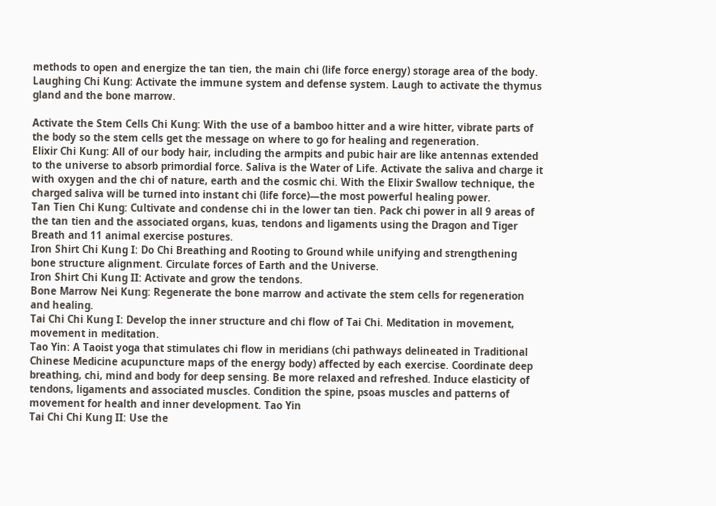methods to open and energize the tan tien, the main chi (life force energy) storage area of the body.
Laughing Chi Kung: Activate the immune system and defense system. Laugh to activate the thymus gland and the bone marrow.

Activate the Stem Cells Chi Kung: With the use of a bamboo hitter and a wire hitter, vibrate parts of the body so the stem cells get the message on where to go for healing and regeneration.
Elixir Chi Kung: All of our body hair, including the armpits and pubic hair are like antennas extended to the universe to absorb primordial force. Saliva is the Water of Life. Activate the saliva and charge it with oxygen and the chi of nature, earth and the cosmic chi. With the Elixir Swallow technique, the charged saliva will be turned into instant chi (life force)—the most powerful healing power.
Tan Tien Chi Kung: Cultivate and condense chi in the lower tan tien. Pack chi power in all 9 areas of the tan tien and the associated organs, kuas, tendons and ligaments using the Dragon and Tiger Breath and 11 animal exercise postures.
Iron Shirt Chi Kung I: Do Chi Breathing and Rooting to Ground while unifying and strengthening bone structure alignment. Circulate forces of Earth and the Universe.
Iron Shirt Chi Kung II: Activate and grow the tendons.
Bone Marrow Nei Kung: Regenerate the bone marrow and activate the stem cells for regeneration and healing.
Tai Chi Chi Kung I: Develop the inner structure and chi flow of Tai Chi. Meditation in movement, movement in meditation.
Tao Yin: A Taoist yoga that stimulates chi flow in meridians (chi pathways delineated in Traditional Chinese Medicine acupuncture maps of the energy body) affected by each exercise. Coordinate deep breathing, chi, mind and body for deep sensing. Be more relaxed and refreshed. Induce elasticity of tendons, ligaments and associated muscles. Condition the spine, psoas muscles and patterns of movement for health and inner development. Tao Yin
Tai Chi Chi Kung II: Use the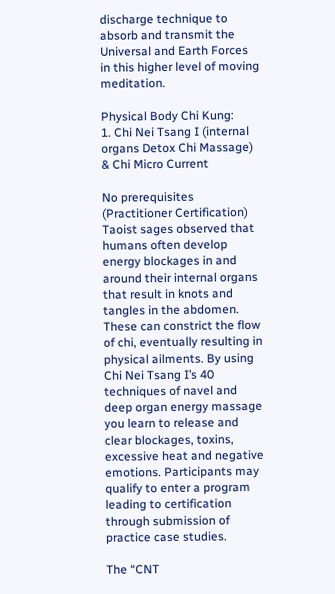discharge technique to absorb and transmit the Universal and Earth Forces in this higher level of moving meditation.

Physical Body Chi Kung:
1. Chi Nei Tsang I (internal organs Detox Chi Massage) & Chi Micro Current

No prerequisites (Practitioner Certification) Taoist sages observed that humans often develop energy blockages in and around their internal organs that result in knots and tangles in the abdomen. These can constrict the flow of chi, eventually resulting in physical ailments. By using Chi Nei Tsang I’s 40 techniques of navel and deep organ energy massage you learn to release and clear blockages, toxins, excessive heat and negative emotions. Participants may qualify to enter a program leading to certification through submission of practice case studies.

The “CNT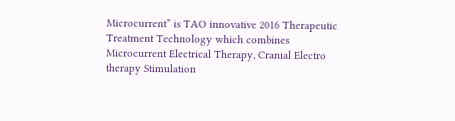Microcurrent” is TAO innovative 2016 Therapeutic Treatment Technology which combines Microcurrent Electrical Therapy, Cranial Electro therapy Stimulation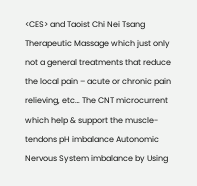<CES> and Taoist Chi Nei Tsang Therapeutic Massage which just only not a general treatments that reduce the local pain – acute or chronic pain relieving, etc… The CNT microcurrent which help & support the muscle-tendons pH imbalance Autonomic Nervous System imbalance by Using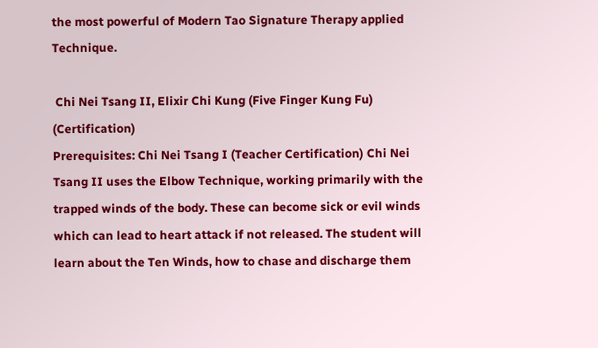the most powerful of Modern Tao Signature Therapy applied Technique.

 Chi Nei Tsang II, Elixir Chi Kung (Five Finger Kung Fu) (Certification)
Prerequisites: Chi Nei Tsang I (Teacher Certification) Chi Nei Tsang II uses the Elbow Technique, working primarily with the trapped winds of the body. These can become sick or evil winds which can lead to heart attack if not released. The student will learn about the Ten Winds, how to chase and discharge them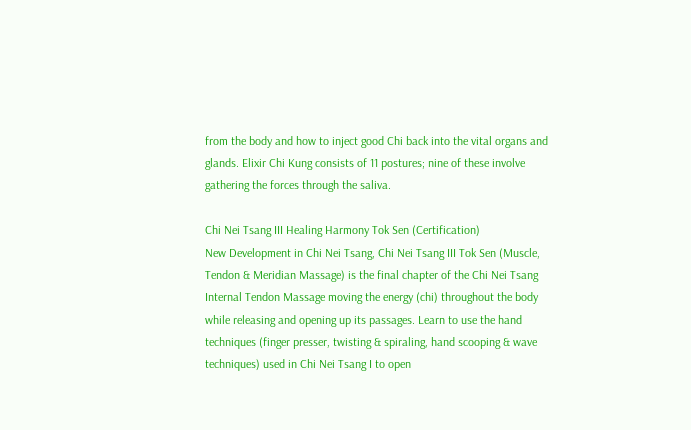from the body and how to inject good Chi back into the vital organs and glands. Elixir Chi Kung consists of 11 postures; nine of these involve gathering the forces through the saliva.

Chi Nei Tsang III Healing Harmony Tok Sen (Certification)
New Development in Chi Nei Tsang, Chi Nei Tsang III Tok Sen (Muscle, Tendon & Meridian Massage) is the final chapter of the Chi Nei Tsang Internal Tendon Massage moving the energy (chi) throughout the body while releasing and opening up its passages. Learn to use the hand techniques (finger presser, twisting & spiraling, hand scooping & wave techniques) used in Chi Nei Tsang I to open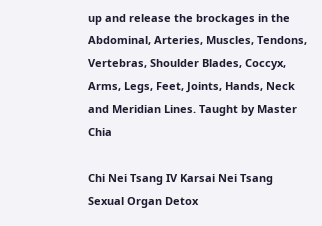up and release the brockages in the Abdominal, Arteries, Muscles, Tendons, Vertebras, Shoulder Blades, Coccyx, Arms, Legs, Feet, Joints, Hands, Neck and Meridian Lines. Taught by Master Chia

Chi Nei Tsang IV Karsai Nei Tsang Sexual Organ Detox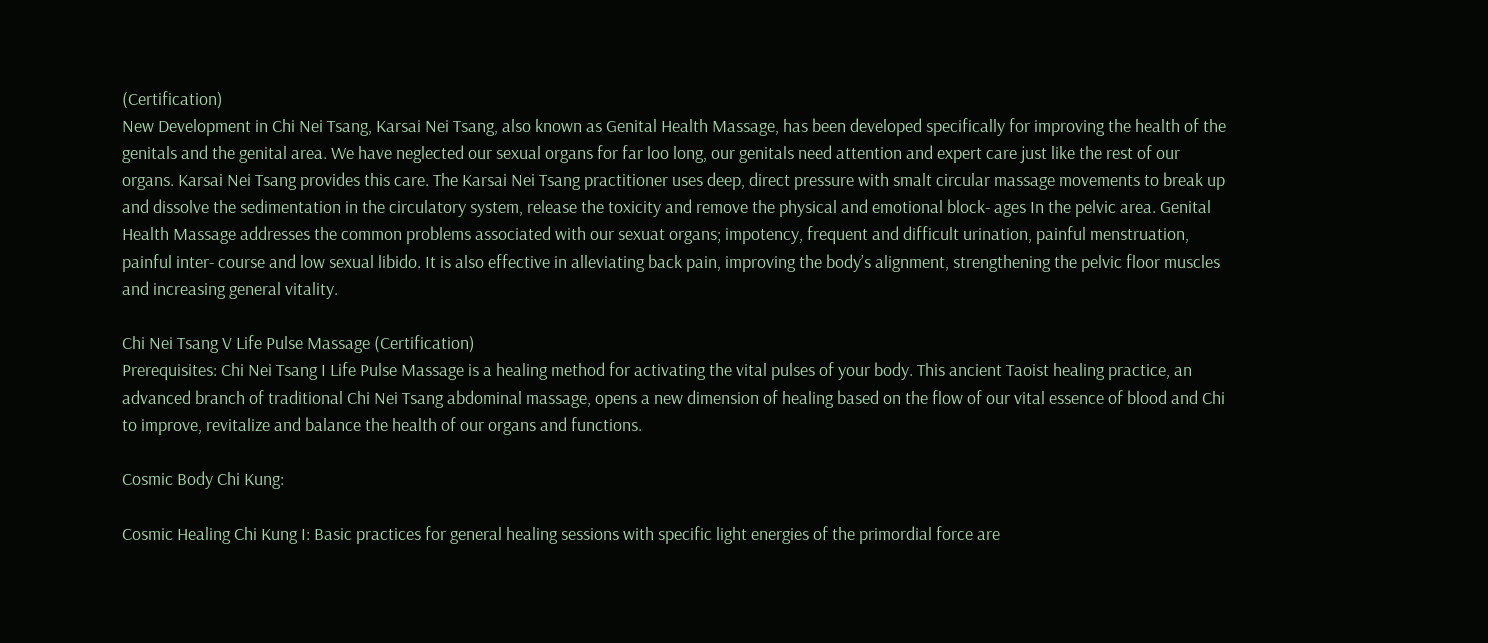(Certification)
New Development in Chi Nei Tsang, Karsai Nei Tsang, also known as Genital Health Massage, has been developed specifically for improving the health of the genitals and the genital area. We have neglected our sexual organs for far loo long, our genitals need attention and expert care just like the rest of our organs. Karsai Nei Tsang provides this care. The Karsai Nei Tsang practitioner uses deep, direct pressure with smalt circular massage movements to break up and dissolve the sedimentation in the circulatory system, release the toxicity and remove the physical and emotional block- ages In the pelvic area. Genital Health Massage addresses the common problems associated with our sexuat organs; impotency, frequent and difficult urination, painful menstruation, painful inter- course and low sexual libido. It is also effective in alleviating back pain, improving the body’s alignment, strengthening the pelvic floor muscles and increasing general vitality.

Chi Nei Tsang V Life Pulse Massage (Certification)
Prerequisites: Chi Nei Tsang I Life Pulse Massage is a healing method for activating the vital pulses of your body. This ancient Taoist healing practice, an advanced branch of traditional Chi Nei Tsang abdominal massage, opens a new dimension of healing based on the flow of our vital essence of blood and Chi to improve, revitalize and balance the health of our organs and functions.

Cosmic Body Chi Kung:

Cosmic Healing Chi Kung I: Basic practices for general healing sessions with specific light energies of the primordial force are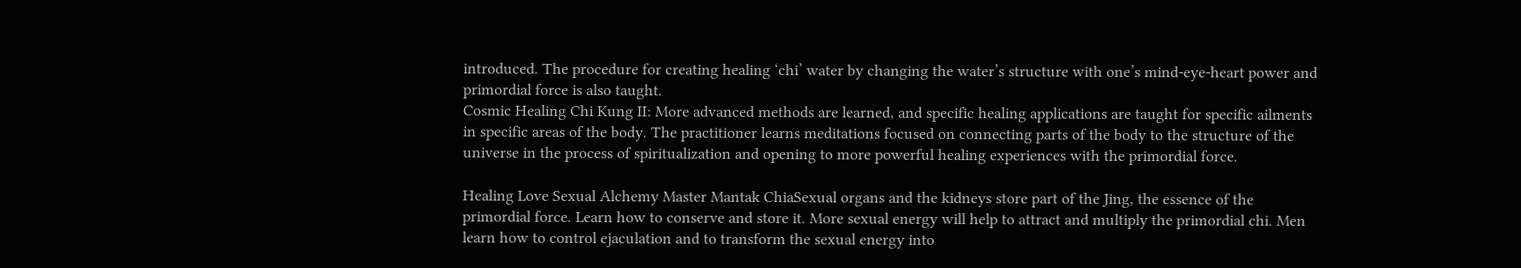introduced. The procedure for creating healing ‘chi’ water by changing the water’s structure with one’s mind-eye-heart power and primordial force is also taught.
Cosmic Healing Chi Kung II: More advanced methods are learned, and specific healing applications are taught for specific ailments in specific areas of the body. The practitioner learns meditations focused on connecting parts of the body to the structure of the universe in the process of spiritualization and opening to more powerful healing experiences with the primordial force.

Healing Love Sexual Alchemy Master Mantak ChiaSexual organs and the kidneys store part of the Jing, the essence of the primordial force. Learn how to conserve and store it. More sexual energy will help to attract and multiply the primordial chi. Men learn how to control ejaculation and to transform the sexual energy into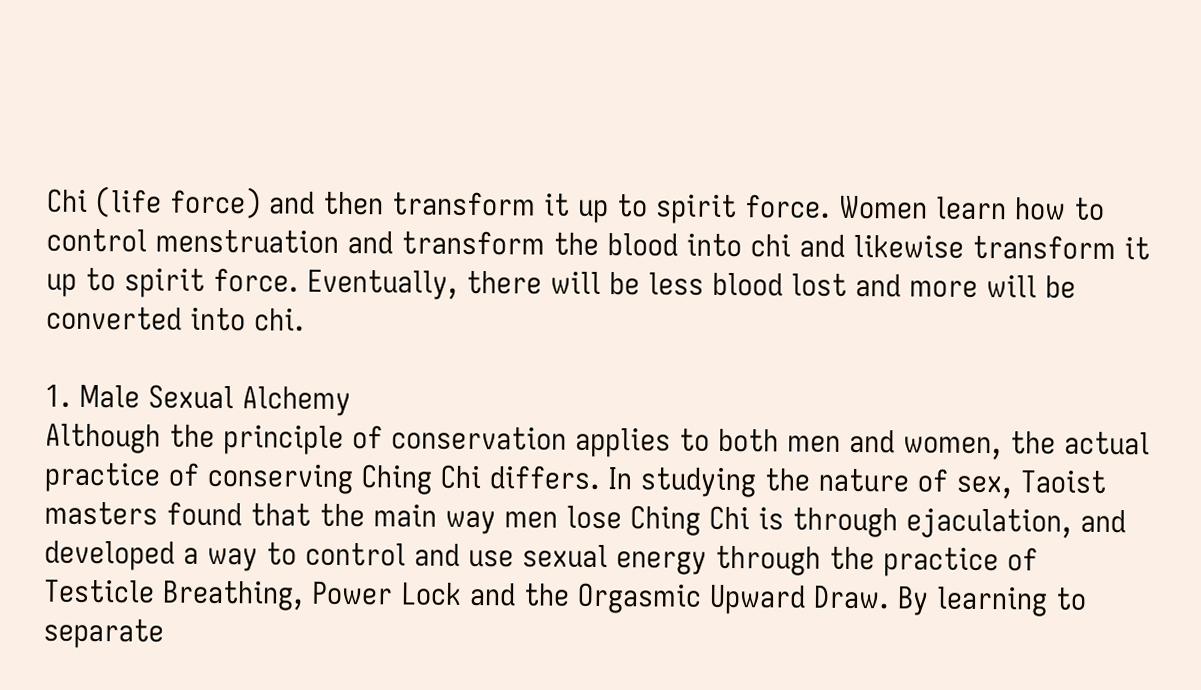Chi (life force) and then transform it up to spirit force. Women learn how to control menstruation and transform the blood into chi and likewise transform it up to spirit force. Eventually, there will be less blood lost and more will be converted into chi.

1. Male Sexual Alchemy
Although the principle of conservation applies to both men and women, the actual practice of conserving Ching Chi differs. In studying the nature of sex, Taoist masters found that the main way men lose Ching Chi is through ejaculation, and developed a way to control and use sexual energy through the practice of Testicle Breathing, Power Lock and the Orgasmic Upward Draw. By learning to separate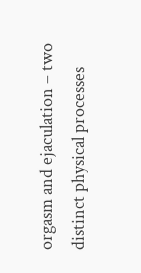orgasm and ejaculation – two distinct physical processes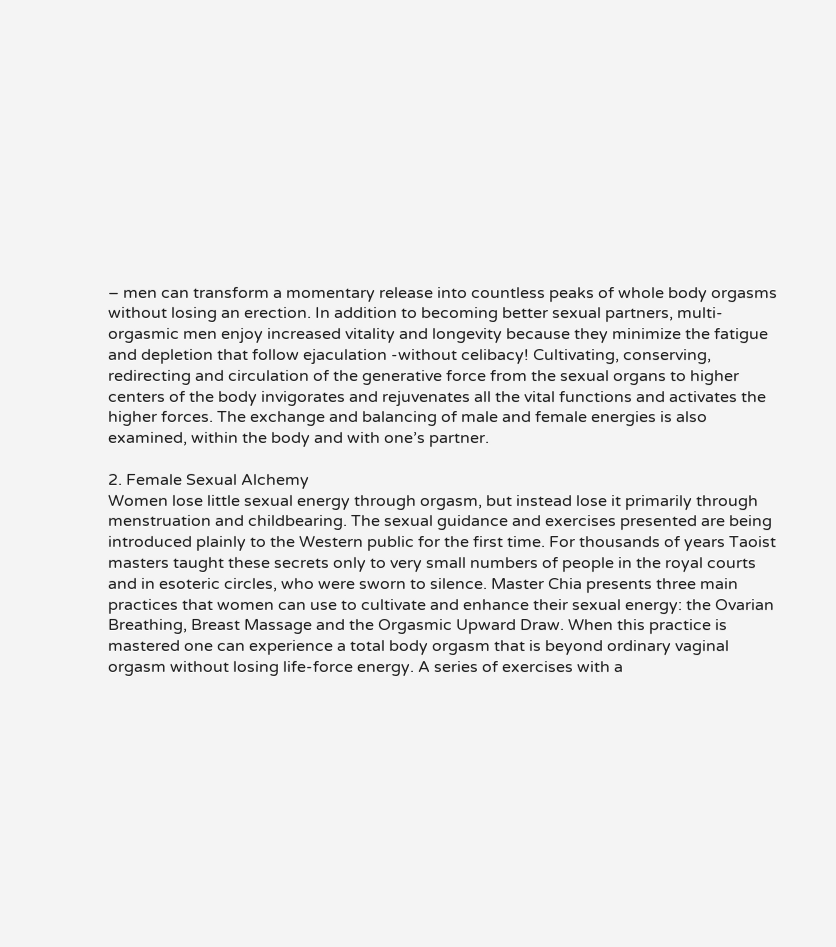– men can transform a momentary release into countless peaks of whole body orgasms without losing an erection. In addition to becoming better sexual partners, multi-orgasmic men enjoy increased vitality and longevity because they minimize the fatigue and depletion that follow ejaculation -without celibacy! Cultivating, conserving, redirecting and circulation of the generative force from the sexual organs to higher centers of the body invigorates and rejuvenates all the vital functions and activates the higher forces. The exchange and balancing of male and female energies is also examined, within the body and with one’s partner.

2. Female Sexual Alchemy
Women lose little sexual energy through orgasm, but instead lose it primarily through menstruation and childbearing. The sexual guidance and exercises presented are being introduced plainly to the Western public for the first time. For thousands of years Taoist masters taught these secrets only to very small numbers of people in the royal courts and in esoteric circles, who were sworn to silence. Master Chia presents three main practices that women can use to cultivate and enhance their sexual energy: the Ovarian Breathing, Breast Massage and the Orgasmic Upward Draw. When this practice is mastered one can experience a total body orgasm that is beyond ordinary vaginal orgasm without losing life-force energy. A series of exercises with a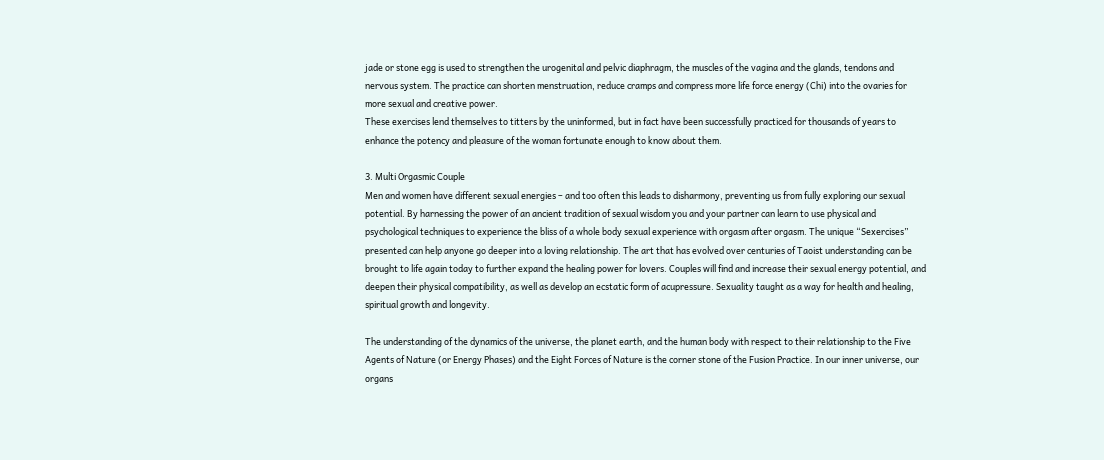jade or stone egg is used to strengthen the urogenital and pelvic diaphragm, the muscles of the vagina and the glands, tendons and nervous system. The practice can shorten menstruation, reduce cramps and compress more life force energy (Chi) into the ovaries for more sexual and creative power.
These exercises lend themselves to titters by the uninformed, but in fact have been successfully practiced for thousands of years to enhance the potency and pleasure of the woman fortunate enough to know about them.

3. Multi Orgasmic Couple
Men and women have different sexual energies – and too often this leads to disharmony, preventing us from fully exploring our sexual potential. By harnessing the power of an ancient tradition of sexual wisdom you and your partner can learn to use physical and psychological techniques to experience the bliss of a whole body sexual experience with orgasm after orgasm. The unique “Sexercises” presented can help anyone go deeper into a loving relationship. The art that has evolved over centuries of Taoist understanding can be brought to life again today to further expand the healing power for lovers. Couples will find and increase their sexual energy potential, and deepen their physical compatibility, as well as develop an ecstatic form of acupressure. Sexuality taught as a way for health and healing, spiritual growth and longevity.

The understanding of the dynamics of the universe, the planet earth, and the human body with respect to their relationship to the Five Agents of Nature (or Energy Phases) and the Eight Forces of Nature is the corner stone of the Fusion Practice. In our inner universe, our organs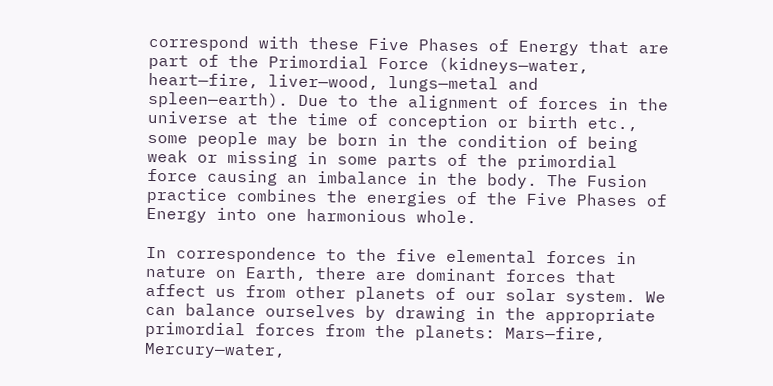correspond with these Five Phases of Energy that are part of the Primordial Force (kidneys—water, heart—fire, liver—wood, lungs—metal and spleen—earth). Due to the alignment of forces in the universe at the time of conception or birth etc., some people may be born in the condition of being weak or missing in some parts of the primordial force causing an imbalance in the body. The Fusion practice combines the energies of the Five Phases of Energy into one harmonious whole.

In correspondence to the five elemental forces in nature on Earth, there are dominant forces that affect us from other planets of our solar system. We can balance ourselves by drawing in the appropriate primordial forces from the planets: Mars—fire, Mercury—water,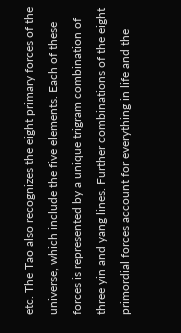etc. The Tao also recognizes the eight primary forces of the universe, which include the five elements. Each of these forces is represented by a unique trigram combination of three yin and yang lines. Further combinations of the eight primordial forces account for everything in life and the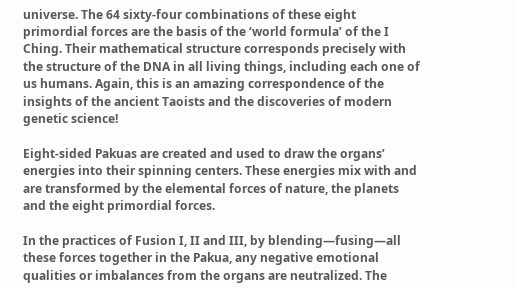universe. The 64 sixty-four combinations of these eight primordial forces are the basis of the ‘world formula’ of the I Ching. Their mathematical structure corresponds precisely with the structure of the DNA in all living things, including each one of us humans. Again, this is an amazing correspondence of the insights of the ancient Taoists and the discoveries of modern genetic science!

Eight-sided Pakuas are created and used to draw the organs’ energies into their spinning centers. These energies mix with and are transformed by the elemental forces of nature, the planets and the eight primordial forces.

In the practices of Fusion I, II and III, by blending—fusing—all these forces together in the Pakua, any negative emotional qualities or imbalances from the organs are neutralized. The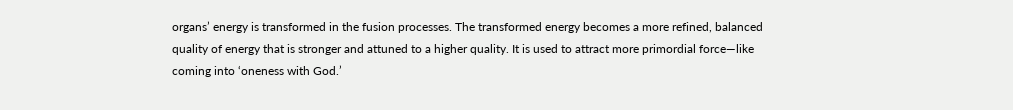organs’ energy is transformed in the fusion processes. The transformed energy becomes a more refined, balanced quality of energy that is stronger and attuned to a higher quality. It is used to attract more primordial force—like coming into ‘oneness with God.’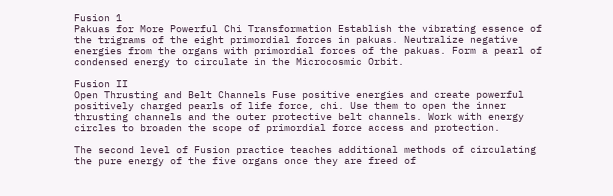Fusion 1
Pakuas for More Powerful Chi Transformation Establish the vibrating essence of the trigrams of the eight primordial forces in pakuas. Neutralize negative energies from the organs with primordial forces of the pakuas. Form a pearl of condensed energy to circulate in the Microcosmic Orbit.

Fusion II
Open Thrusting and Belt Channels Fuse positive energies and create powerful positively charged pearls of life force, chi. Use them to open the inner thrusting channels and the outer protective belt channels. Work with energy circles to broaden the scope of primordial force access and protection.

The second level of Fusion practice teaches additional methods of circulating the pure energy of the five organs once they are freed of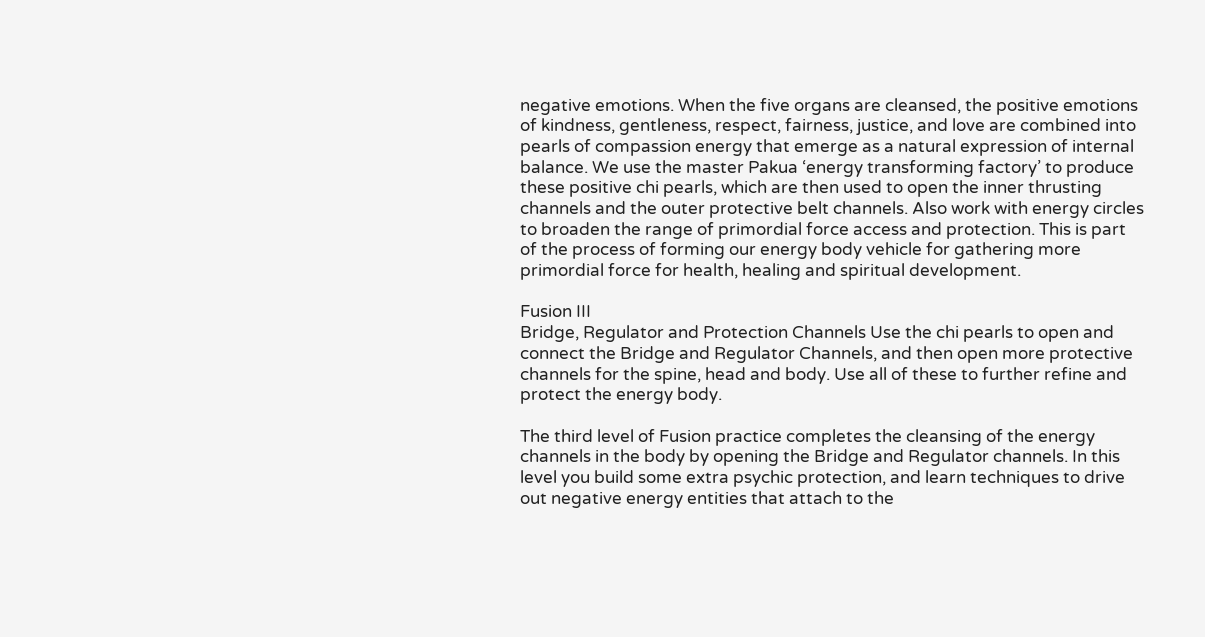negative emotions. When the five organs are cleansed, the positive emotions of kindness, gentleness, respect, fairness, justice, and love are combined into pearls of compassion energy that emerge as a natural expression of internal balance. We use the master Pakua ‘energy transforming factory’ to produce these positive chi pearls, which are then used to open the inner thrusting channels and the outer protective belt channels. Also work with energy circles to broaden the range of primordial force access and protection. This is part of the process of forming our energy body vehicle for gathering more primordial force for health, healing and spiritual development.

Fusion III
Bridge, Regulator and Protection Channels Use the chi pearls to open and connect the Bridge and Regulator Channels, and then open more protective channels for the spine, head and body. Use all of these to further refine and protect the energy body.

The third level of Fusion practice completes the cleansing of the energy channels in the body by opening the Bridge and Regulator channels. In this level you build some extra psychic protection, and learn techniques to drive out negative energy entities that attach to the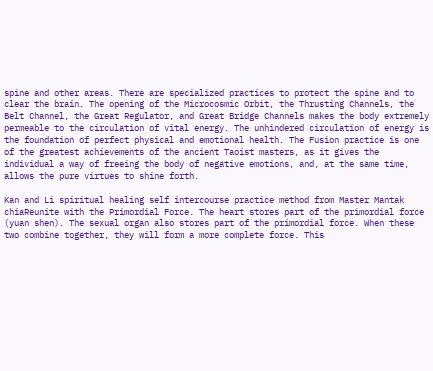spine and other areas. There are specialized practices to protect the spine and to clear the brain. The opening of the Microcosmic Orbit, the Thrusting Channels, the Belt Channel, the Great Regulator, and Great Bridge Channels makes the body extremely permeable to the circulation of vital energy. The unhindered circulation of energy is the foundation of perfect physical and emotional health. The Fusion practice is one of the greatest achievements of the ancient Taoist masters, as it gives the individual a way of freeing the body of negative emotions, and, at the same time, allows the pure virtues to shine forth.

Kan and Li spiritual healing self intercourse practice method from Master Mantak chiaReunite with the Primordial Force. The heart stores part of the primordial force (yuan shen). The sexual organ also stores part of the primordial force. When these two combine together, they will form a more complete force. This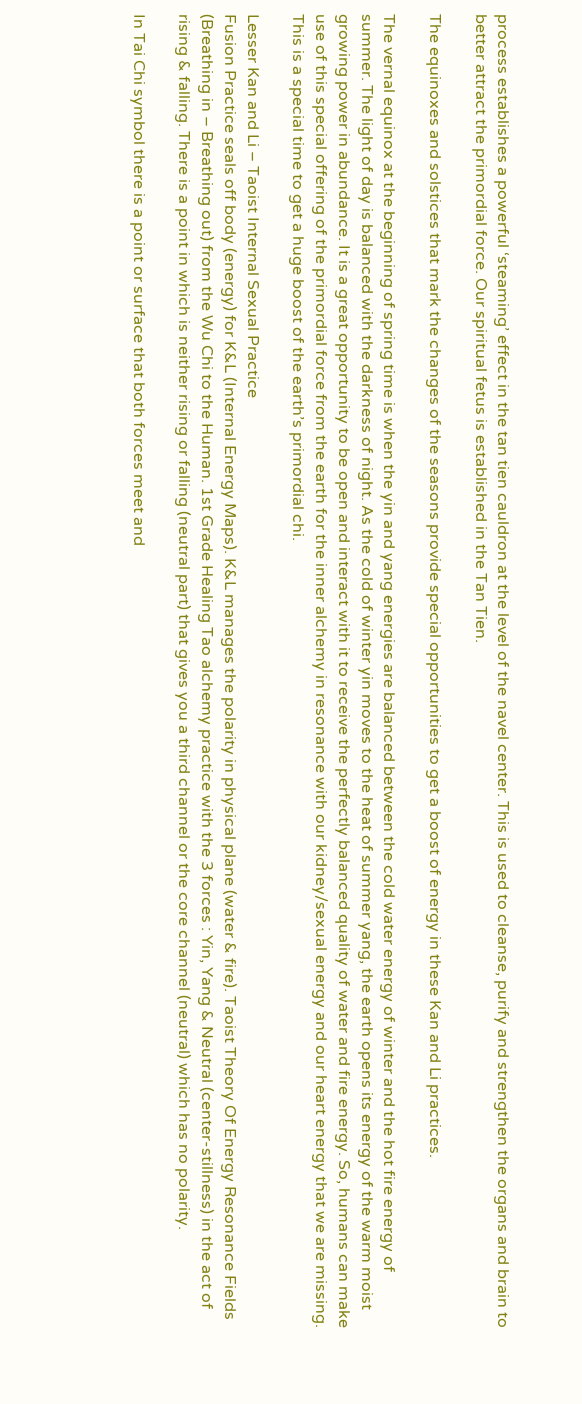process establishes a powerful ‘steaming’ effect in the tan tien cauldron at the level of the navel center. This is used to cleanse, purify and strengthen the organs and brain to better attract the primordial force. Our spiritual fetus is established in the Tan Tien.

The equinoxes and solstices that mark the changes of the seasons provide special opportunities to get a boost of energy in these Kan and Li practices.

The vernal equinox at the beginning of spring time is when the yin and yang energies are balanced between the cold water energy of winter and the hot fire energy of summer. The light of day is balanced with the darkness of night. As the cold of winter yin moves to the heat of summer yang, the earth opens its energy of the warm moist growing power in abundance. It is a great opportunity to be open and interact with it to receive the perfectly balanced quality of water and fire energy. So, humans can make use of this special offering of the primordial force from the earth for the inner alchemy in resonance with our kidney/sexual energy and our heart energy that we are missing. This is a special time to get a huge boost of the earth’s primordial chi.

Lesser Kan and Li – Taoist Internal Sexual Practice
Fusion Practice seals off body (energy) for K&L (Internal Energy Maps). K&L manages the polarity in physical plane (water & fire). Taoist Theory Of Energy Resonance Fields (Breathing in – Breathing out) from the Wu Chi to the Human. 1st Grade Healing Tao alchemy practice with the 3 forces : Yin, Yang & Neutral (center-stillness) in the act of rising & falling. There is a point in which is neither rising or falling (neutral part) that gives you a third channel or the core channel (neutral) which has no polarity.

In Tai Chi symbol there is a point or surface that both forces meet and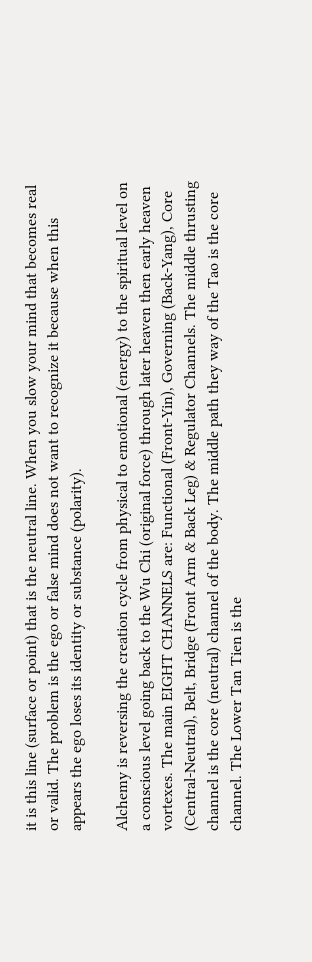it is this line (surface or point) that is the neutral line. When you slow your mind that becomes real or valid. The problem is the ego or false mind does not want to recognize it because when this appears the ego loses its identity or substance (polarity).

Alchemy is reversing the creation cycle from physical to emotional (energy) to the spiritual level on a conscious level going back to the Wu Chi (original force) through later heaven then early heaven vortexes. The main EIGHT CHANNELS are: Functional (Front-Yin), Governing (Back-Yang), Core (Central-Neutral), Belt, Bridge (Front Arm & Back Leg) & Regulator Channels. The middle thrusting channel is the core (neutral) channel of the body. The middle path they way of the Tao is the core channel. The Lower Tan Tien is the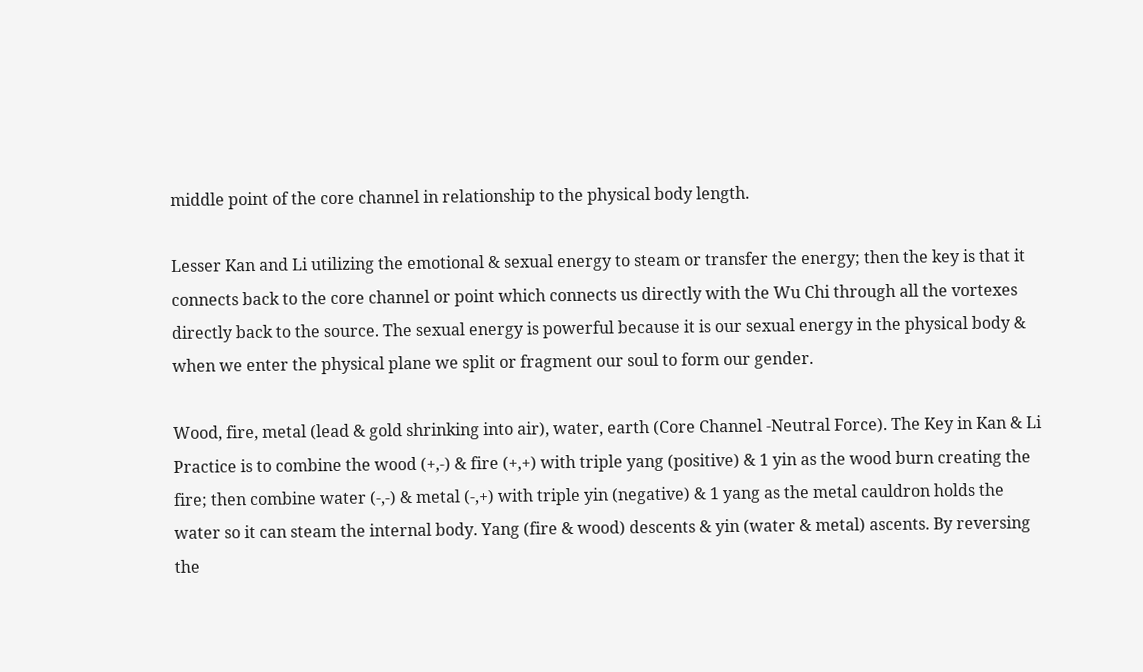middle point of the core channel in relationship to the physical body length.

Lesser Kan and Li utilizing the emotional & sexual energy to steam or transfer the energy; then the key is that it connects back to the core channel or point which connects us directly with the Wu Chi through all the vortexes directly back to the source. The sexual energy is powerful because it is our sexual energy in the physical body & when we enter the physical plane we split or fragment our soul to form our gender.

Wood, fire, metal (lead & gold shrinking into air), water, earth (Core Channel -Neutral Force). The Key in Kan & Li Practice is to combine the wood (+,-) & fire (+,+) with triple yang (positive) & 1 yin as the wood burn creating the fire; then combine water (-,-) & metal (-,+) with triple yin (negative) & 1 yang as the metal cauldron holds the water so it can steam the internal body. Yang (fire & wood) descents & yin (water & metal) ascents. By reversing the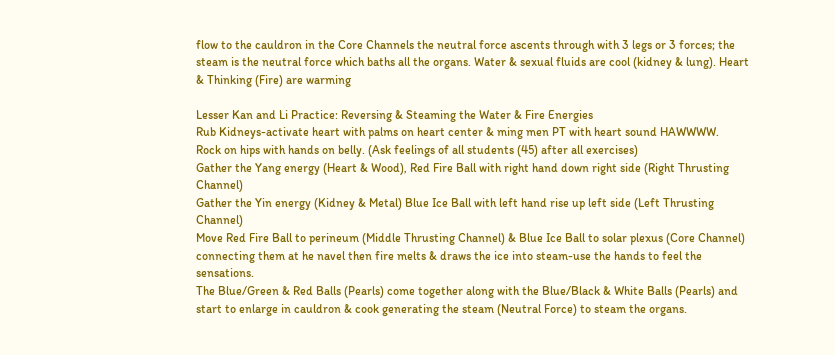flow to the cauldron in the Core Channels the neutral force ascents through with 3 legs or 3 forces; the steam is the neutral force which baths all the organs. Water & sexual fluids are cool (kidney & lung). Heart & Thinking (Fire) are warming

Lesser Kan and Li Practice: Reversing & Steaming the Water & Fire Energies
Rub Kidneys-activate heart with palms on heart center & ming men PT with heart sound HAWWWW.
Rock on hips with hands on belly. (Ask feelings of all students (45) after all exercises)
Gather the Yang energy (Heart & Wood), Red Fire Ball with right hand down right side (Right Thrusting Channel)
Gather the Yin energy (Kidney & Metal) Blue Ice Ball with left hand rise up left side (Left Thrusting Channel)
Move Red Fire Ball to perineum (Middle Thrusting Channel) & Blue Ice Ball to solar plexus (Core Channel) connecting them at he navel then fire melts & draws the ice into steam-use the hands to feel the sensations.
The Blue/Green & Red Balls (Pearls) come together along with the Blue/Black & White Balls (Pearls) and start to enlarge in cauldron & cook generating the steam (Neutral Force) to steam the organs.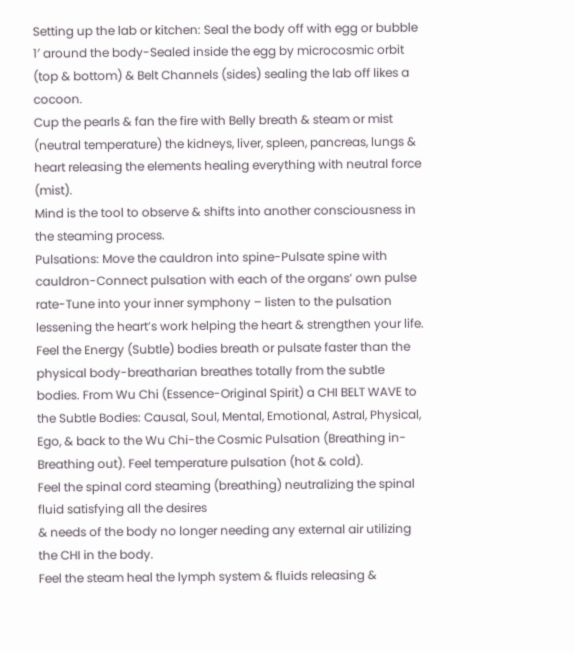Setting up the lab or kitchen: Seal the body off with egg or bubble 1′ around the body-Sealed inside the egg by microcosmic orbit (top & bottom) & Belt Channels (sides) sealing the lab off likes a cocoon.
Cup the pearls & fan the fire with Belly breath & steam or mist (neutral temperature) the kidneys, liver, spleen, pancreas, lungs & heart releasing the elements healing everything with neutral force (mist).
Mind is the tool to observe & shifts into another consciousness in the steaming process.
Pulsations: Move the cauldron into spine-Pulsate spine with cauldron-Connect pulsation with each of the organs’ own pulse rate-Tune into your inner symphony – listen to the pulsation lessening the heart’s work helping the heart & strengthen your life. Feel the Energy (Subtle) bodies breath or pulsate faster than the physical body-breatharian breathes totally from the subtle bodies. From Wu Chi (Essence-Original Spirit) a CHI BELT WAVE to the Subtle Bodies: Causal, Soul, Mental, Emotional, Astral, Physical, Ego, & back to the Wu Chi-the Cosmic Pulsation (Breathing in- Breathing out). Feel temperature pulsation (hot & cold).
Feel the spinal cord steaming (breathing) neutralizing the spinal fluid satisfying all the desires
& needs of the body no longer needing any external air utilizing the CHI in the body.
Feel the steam heal the lymph system & fluids releasing &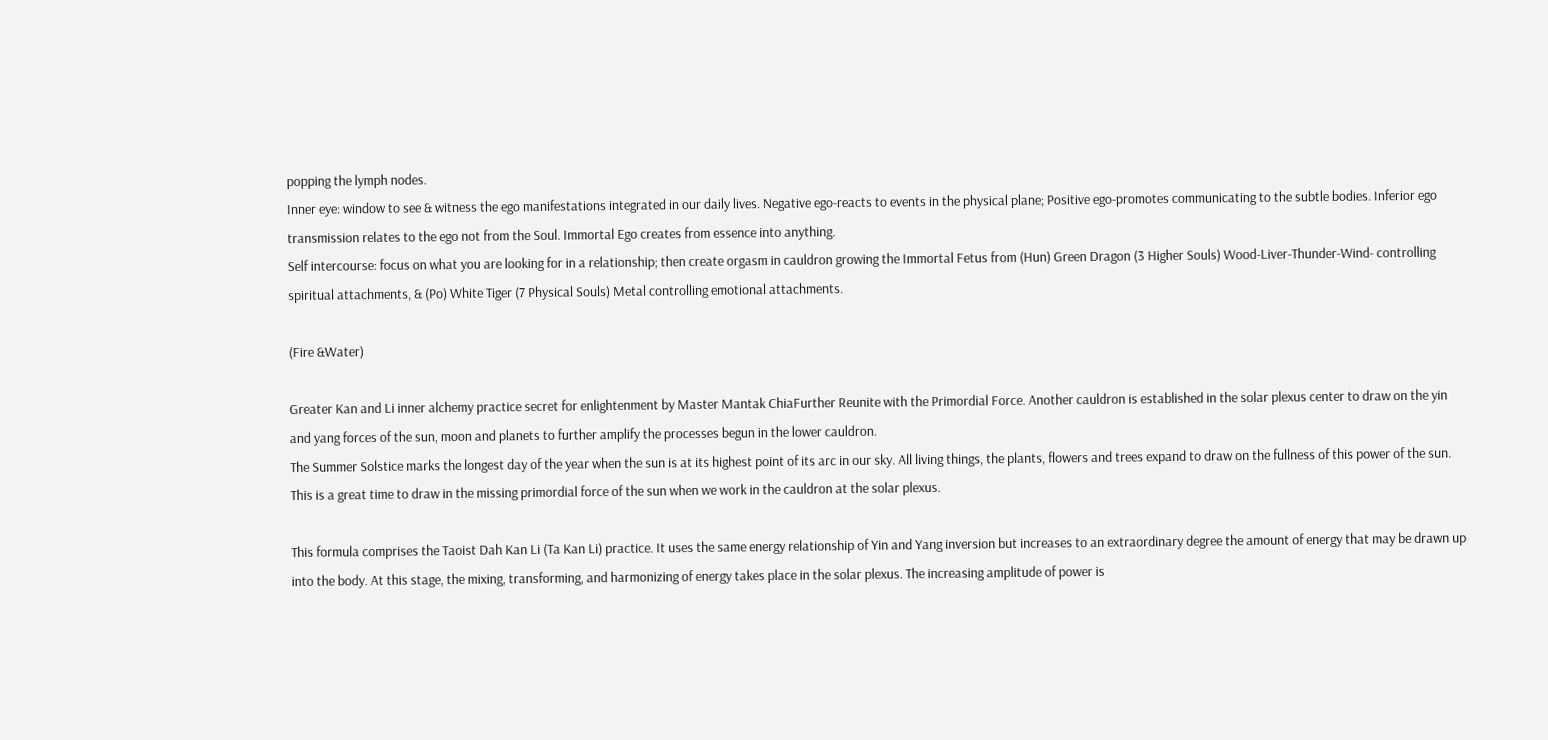popping the lymph nodes.
Inner eye: window to see & witness the ego manifestations integrated in our daily lives. Negative ego-reacts to events in the physical plane; Positive ego-promotes communicating to the subtle bodies. Inferior ego transmission relates to the ego not from the Soul. Immortal Ego creates from essence into anything.
Self intercourse: focus on what you are looking for in a relationship; then create orgasm in cauldron growing the Immortal Fetus from (Hun) Green Dragon (3 Higher Souls) Wood-Liver-Thunder-Wind- controlling spiritual attachments, & (Po) White Tiger (7 Physical Souls) Metal controlling emotional attachments.

(Fire &Water)

Greater Kan and Li inner alchemy practice secret for enlightenment by Master Mantak ChiaFurther Reunite with the Primordial Force. Another cauldron is established in the solar plexus center to draw on the yin and yang forces of the sun, moon and planets to further amplify the processes begun in the lower cauldron.
The Summer Solstice marks the longest day of the year when the sun is at its highest point of its arc in our sky. All living things, the plants, flowers and trees expand to draw on the fullness of this power of the sun. This is a great time to draw in the missing primordial force of the sun when we work in the cauldron at the solar plexus.

This formula comprises the Taoist Dah Kan Li (Ta Kan Li) practice. It uses the same energy relationship of Yin and Yang inversion but increases to an extraordinary degree the amount of energy that may be drawn up into the body. At this stage, the mixing, transforming, and harmonizing of energy takes place in the solar plexus. The increasing amplitude of power is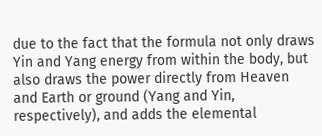due to the fact that the formula not only draws Yin and Yang energy from within the body, but also draws the power directly from Heaven and Earth or ground (Yang and Yin, respectively), and adds the elemental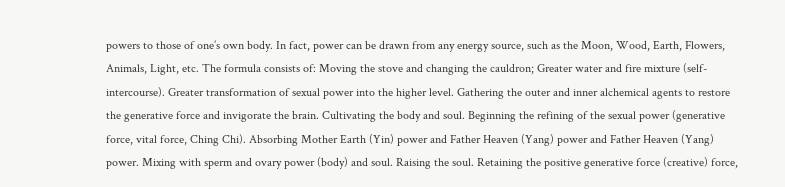powers to those of one’s own body. In fact, power can be drawn from any energy source, such as the Moon, Wood, Earth, Flowers, Animals, Light, etc. The formula consists of: Moving the stove and changing the cauldron; Greater water and fire mixture (self-intercourse). Greater transformation of sexual power into the higher level. Gathering the outer and inner alchemical agents to restore the generative force and invigorate the brain. Cultivating the body and soul. Beginning the refining of the sexual power (generative force, vital force, Ching Chi). Absorbing Mother Earth (Yin) power and Father Heaven (Yang) power and Father Heaven (Yang) power. Mixing with sperm and ovary power (body) and soul. Raising the soul. Retaining the positive generative force (creative) force,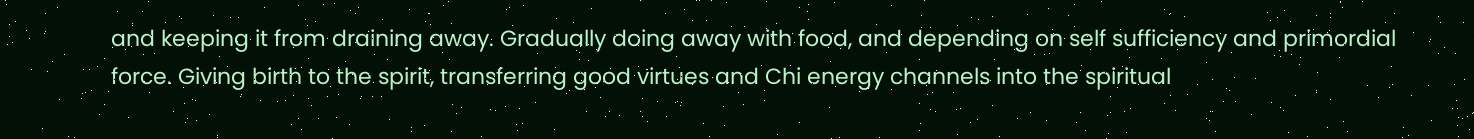and keeping it from draining away. Gradually doing away with food, and depending on self sufficiency and primordial force. Giving birth to the spirit, transferring good virtues and Chi energy channels into the spiritual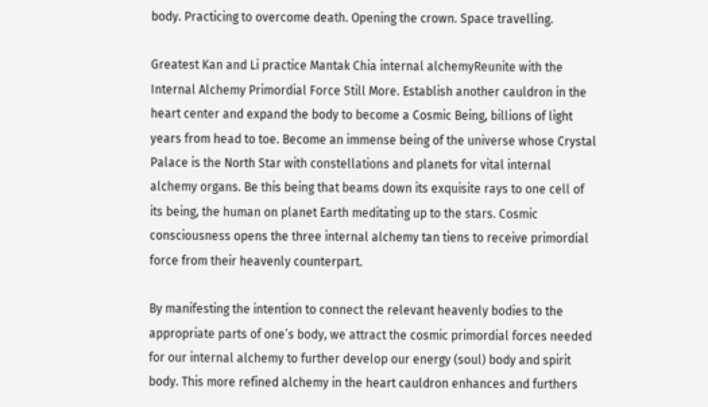body. Practicing to overcome death. Opening the crown. Space travelling.

Greatest Kan and Li practice Mantak Chia internal alchemyReunite with the Internal Alchemy Primordial Force Still More. Establish another cauldron in the heart center and expand the body to become a Cosmic Being, billions of light years from head to toe. Become an immense being of the universe whose Crystal Palace is the North Star with constellations and planets for vital internal alchemy organs. Be this being that beams down its exquisite rays to one cell of its being, the human on planet Earth meditating up to the stars. Cosmic consciousness opens the three internal alchemy tan tiens to receive primordial force from their heavenly counterpart.

By manifesting the intention to connect the relevant heavenly bodies to the appropriate parts of one’s body, we attract the cosmic primordial forces needed for our internal alchemy to further develop our energy (soul) body and spirit body. This more refined alchemy in the heart cauldron enhances and furthers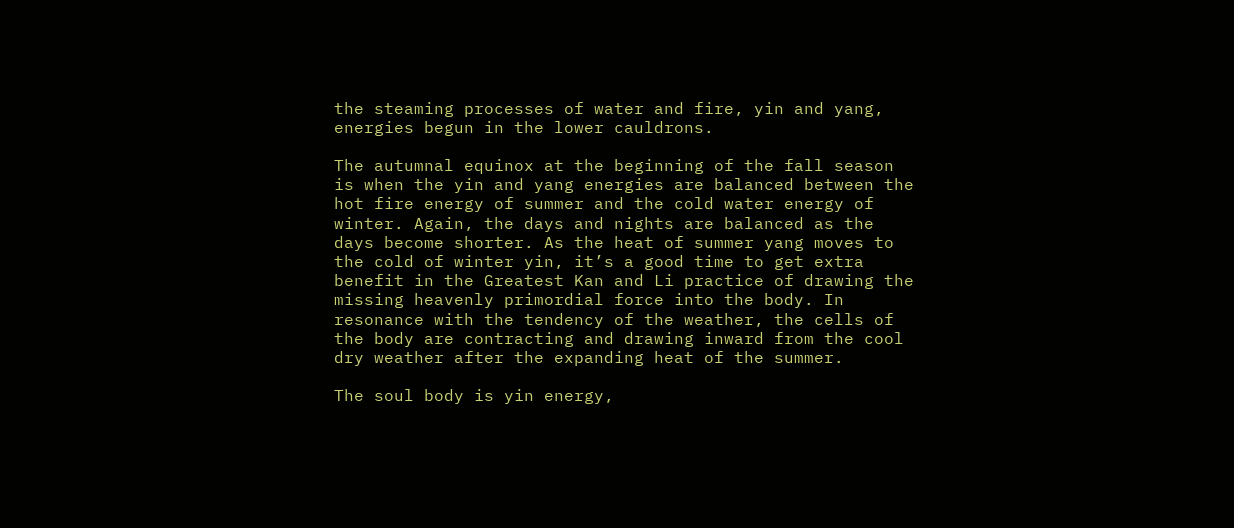the steaming processes of water and fire, yin and yang, energies begun in the lower cauldrons.

The autumnal equinox at the beginning of the fall season is when the yin and yang energies are balanced between the hot fire energy of summer and the cold water energy of winter. Again, the days and nights are balanced as the days become shorter. As the heat of summer yang moves to the cold of winter yin, it’s a good time to get extra benefit in the Greatest Kan and Li practice of drawing the missing heavenly primordial force into the body. In resonance with the tendency of the weather, the cells of the body are contracting and drawing inward from the cool dry weather after the expanding heat of the summer.

The soul body is yin energy,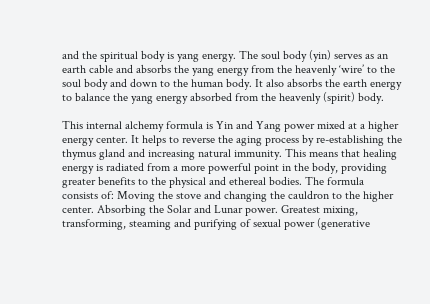and the spiritual body is yang energy. The soul body (yin) serves as an earth cable and absorbs the yang energy from the heavenly ‘wire’ to the soul body and down to the human body. It also absorbs the earth energy to balance the yang energy absorbed from the heavenly (spirit) body.

This internal alchemy formula is Yin and Yang power mixed at a higher energy center. It helps to reverse the aging process by re-establishing the thymus gland and increasing natural immunity. This means that healing energy is radiated from a more powerful point in the body, providing greater benefits to the physical and ethereal bodies. The formula consists of: Moving the stove and changing the cauldron to the higher center. Absorbing the Solar and Lunar power. Greatest mixing, transforming, steaming and purifying of sexual power (generative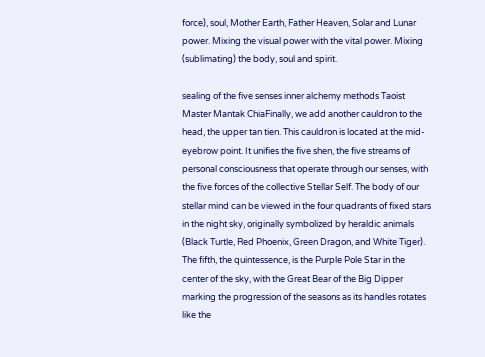force), soul, Mother Earth, Father Heaven, Solar and Lunar power. Mixing the visual power with the vital power. Mixing (sublimating) the body, soul and spirit.

sealing of the five senses inner alchemy methods Taoist Master Mantak ChiaFinally, we add another cauldron to the head, the upper tan tien. This cauldron is located at the mid-eyebrow point. It unifies the five shen, the five streams of personal consciousness that operate through our senses, with the five forces of the collective Stellar Self. The body of our stellar mind can be viewed in the four quadrants of fixed stars in the night sky, originally symbolized by heraldic animals (Black Turtle, Red Phoenix, Green Dragon, and White Tiger). The fifth, the quintessence, is the Purple Pole Star in the center of the sky, with the Great Bear of the Big Dipper marking the progression of the seasons as its handles rotates like the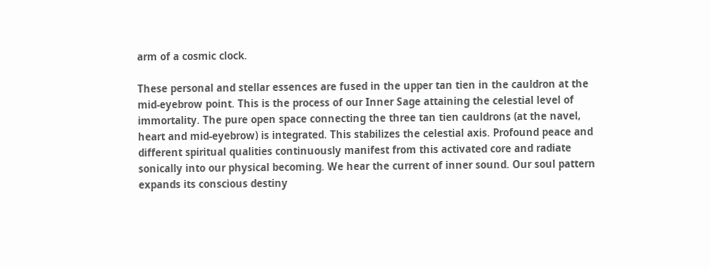arm of a cosmic clock.

These personal and stellar essences are fused in the upper tan tien in the cauldron at the mid-eyebrow point. This is the process of our Inner Sage attaining the celestial level of immortality. The pure open space connecting the three tan tien cauldrons (at the navel, heart and mid-eyebrow) is integrated. This stabilizes the celestial axis. Profound peace and different spiritual qualities continuously manifest from this activated core and radiate sonically into our physical becoming. We hear the current of inner sound. Our soul pattern expands its conscious destiny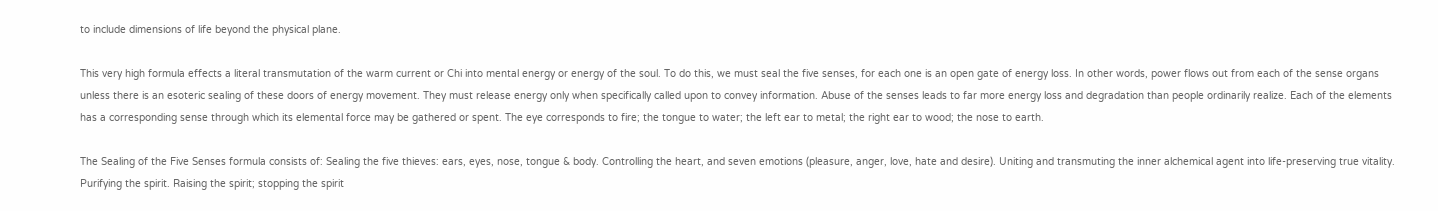to include dimensions of life beyond the physical plane.

This very high formula effects a literal transmutation of the warm current or Chi into mental energy or energy of the soul. To do this, we must seal the five senses, for each one is an open gate of energy loss. In other words, power flows out from each of the sense organs unless there is an esoteric sealing of these doors of energy movement. They must release energy only when specifically called upon to convey information. Abuse of the senses leads to far more energy loss and degradation than people ordinarily realize. Each of the elements has a corresponding sense through which its elemental force may be gathered or spent. The eye corresponds to fire; the tongue to water; the left ear to metal; the right ear to wood; the nose to earth.

The Sealing of the Five Senses formula consists of: Sealing the five thieves: ears, eyes, nose, tongue & body. Controlling the heart, and seven emotions (pleasure, anger, love, hate and desire). Uniting and transmuting the inner alchemical agent into life-preserving true vitality. Purifying the spirit. Raising the spirit; stopping the spirit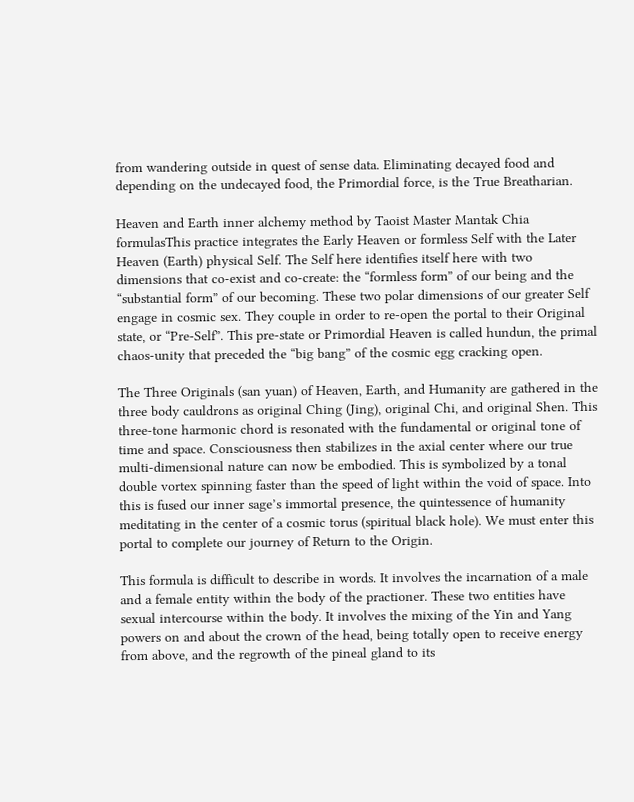from wandering outside in quest of sense data. Eliminating decayed food and depending on the undecayed food, the Primordial force, is the True Breatharian.

Heaven and Earth inner alchemy method by Taoist Master Mantak Chia formulasThis practice integrates the Early Heaven or formless Self with the Later Heaven (Earth) physical Self. The Self here identifies itself here with two dimensions that co-exist and co-create: the “formless form” of our being and the “substantial form” of our becoming. These two polar dimensions of our greater Self engage in cosmic sex. They couple in order to re-open the portal to their Original state, or “Pre-Self”. This pre-state or Primordial Heaven is called hundun, the primal chaos-unity that preceded the “big bang” of the cosmic egg cracking open.

The Three Originals (san yuan) of Heaven, Earth, and Humanity are gathered in the three body cauldrons as original Ching (Jing), original Chi, and original Shen. This three-tone harmonic chord is resonated with the fundamental or original tone of time and space. Consciousness then stabilizes in the axial center where our true multi-dimensional nature can now be embodied. This is symbolized by a tonal double vortex spinning faster than the speed of light within the void of space. Into this is fused our inner sage’s immortal presence, the quintessence of humanity meditating in the center of a cosmic torus (spiritual black hole). We must enter this portal to complete our journey of Return to the Origin.

This formula is difficult to describe in words. It involves the incarnation of a male and a female entity within the body of the practioner. These two entities have sexual intercourse within the body. It involves the mixing of the Yin and Yang powers on and about the crown of the head, being totally open to receive energy from above, and the regrowth of the pineal gland to its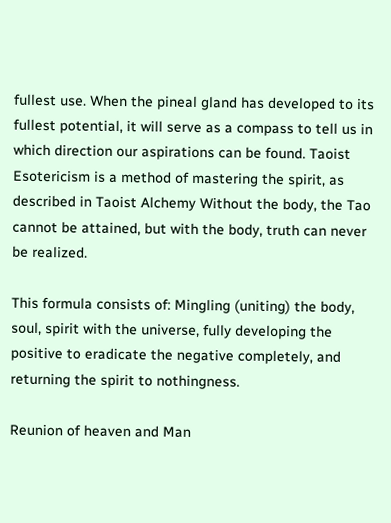fullest use. When the pineal gland has developed to its fullest potential, it will serve as a compass to tell us in which direction our aspirations can be found. Taoist Esotericism is a method of mastering the spirit, as described in Taoist Alchemy Without the body, the Tao cannot be attained, but with the body, truth can never be realized.

This formula consists of: Mingling (uniting) the body, soul, spirit with the universe, fully developing the positive to eradicate the negative completely, and returning the spirit to nothingness.

Reunion of heaven and Man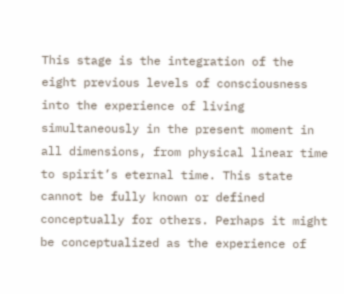This stage is the integration of the eight previous levels of consciousness into the experience of living simultaneously in the present moment in all dimensions, from physical linear time to spirit’s eternal time. This state cannot be fully known or defined conceptually for others. Perhaps it might be conceptualized as the experience of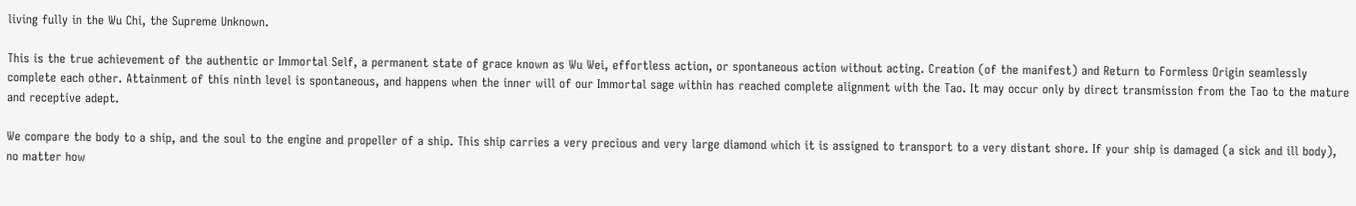living fully in the Wu Chi, the Supreme Unknown.

This is the true achievement of the authentic or Immortal Self, a permanent state of grace known as Wu Wei, effortless action, or spontaneous action without acting. Creation (of the manifest) and Return to Formless Origin seamlessly complete each other. Attainment of this ninth level is spontaneous, and happens when the inner will of our Immortal sage within has reached complete alignment with the Tao. It may occur only by direct transmission from the Tao to the mature and receptive adept.

We compare the body to a ship, and the soul to the engine and propeller of a ship. This ship carries a very precious and very large diamond which it is assigned to transport to a very distant shore. If your ship is damaged (a sick and ill body), no matter how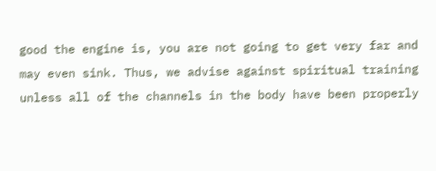good the engine is, you are not going to get very far and may even sink. Thus, we advise against spiritual training unless all of the channels in the body have been properly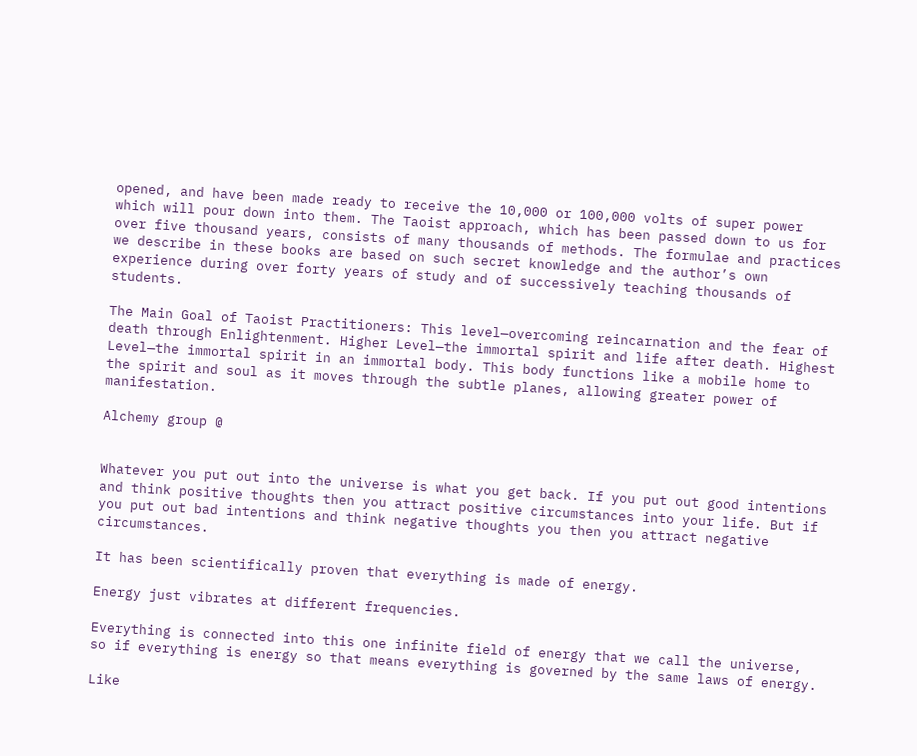opened, and have been made ready to receive the 10,000 or 100,000 volts of super power which will pour down into them. The Taoist approach, which has been passed down to us for over five thousand years, consists of many thousands of methods. The formulae and practices we describe in these books are based on such secret knowledge and the author’s own experience during over forty years of study and of successively teaching thousands of students.

The Main Goal of Taoist Practitioners: This level—overcoming reincarnation and the fear of death through Enlightenment. Higher Level—the immortal spirit and life after death. Highest Level—the immortal spirit in an immortal body. This body functions like a mobile home to the spirit and soul as it moves through the subtle planes, allowing greater power of manifestation.

Alchemy group @


Whatever you put out into the universe is what you get back. If you put out good intentions and think positive thoughts then you attract positive circumstances into your life. But if you put out bad intentions and think negative thoughts you then you attract negative circumstances.

It has been scientifically proven that everything is made of energy.

Energy just vibrates at different frequencies.

Everything is connected into this one infinite field of energy that we call the universe, so if everything is energy so that means everything is governed by the same laws of energy.

Like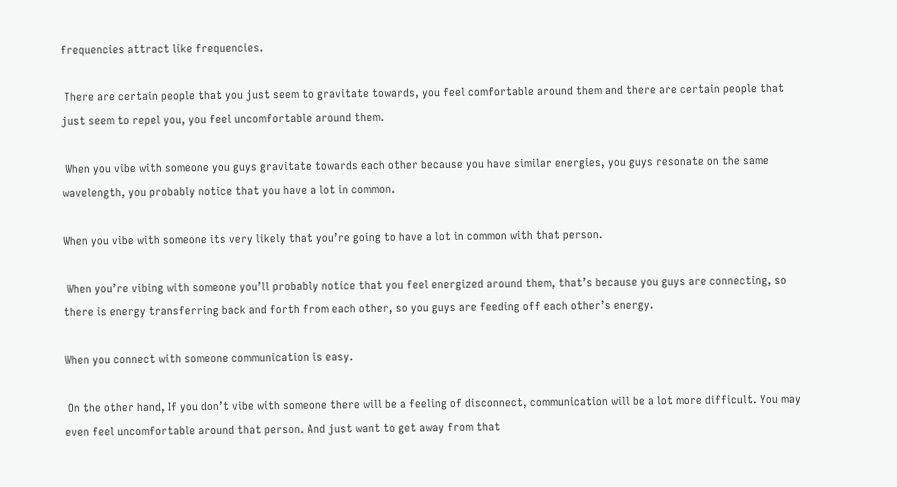frequencies attract like frequencies.

 There are certain people that you just seem to gravitate towards, you feel comfortable around them and there are certain people that just seem to repel you, you feel uncomfortable around them.

 When you vibe with someone you guys gravitate towards each other because you have similar energies, you guys resonate on the same wavelength, you probably notice that you have a lot in common.

When you vibe with someone its very likely that you’re going to have a lot in common with that person.

 When you’re vibing with someone you’ll probably notice that you feel energized around them, that’s because you guys are connecting, so there is energy transferring back and forth from each other, so you guys are feeding off each other’s energy.

When you connect with someone communication is easy.

 On the other hand, If you don’t vibe with someone there will be a feeling of disconnect, communication will be a lot more difficult. You may even feel uncomfortable around that person. And just want to get away from that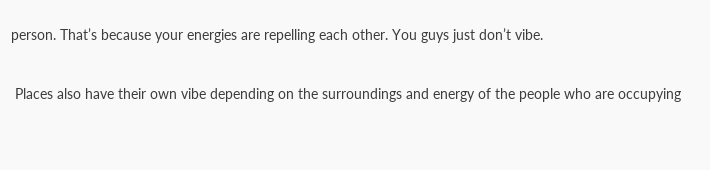person. That’s because your energies are repelling each other. You guys just don’t vibe.

 Places also have their own vibe depending on the surroundings and energy of the people who are occupying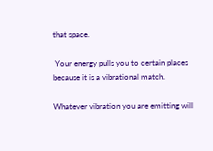that space.

 Your energy pulls you to certain places because it is a vibrational match.

Whatever vibration you are emitting will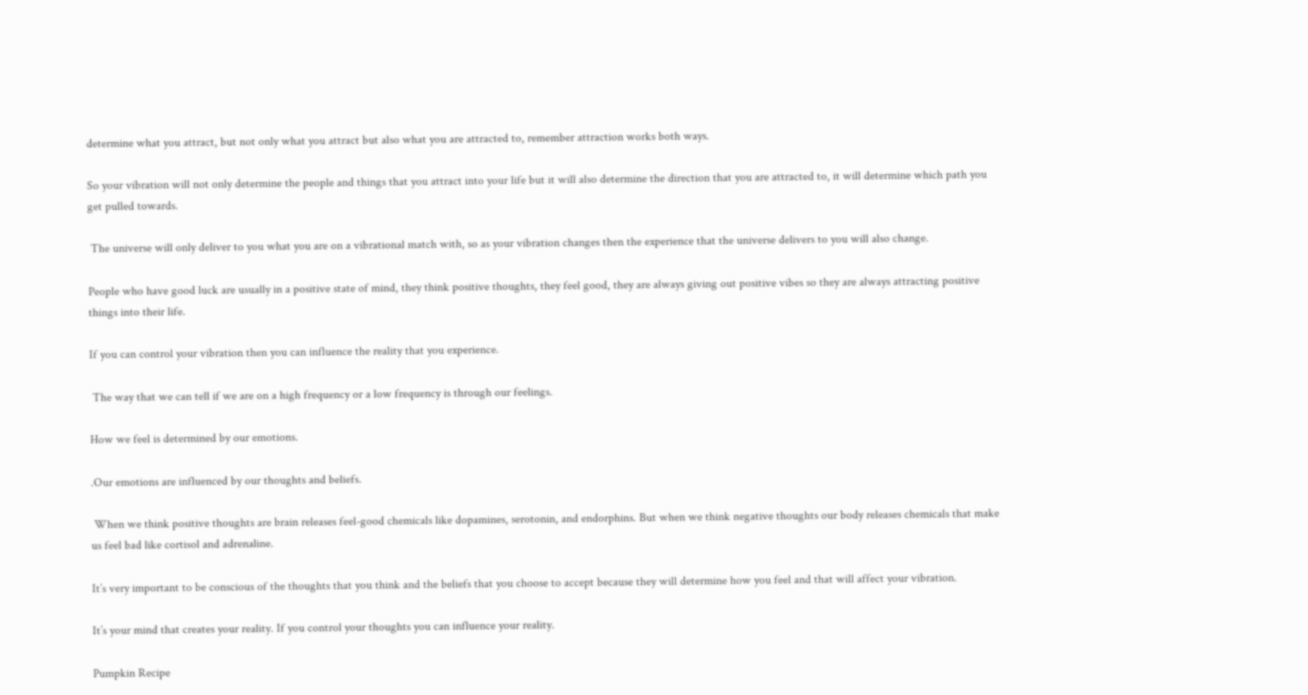determine what you attract, but not only what you attract but also what you are attracted to, remember attraction works both ways.

So your vibration will not only determine the people and things that you attract into your life but it will also determine the direction that you are attracted to, it will determine which path you get pulled towards.

 The universe will only deliver to you what you are on a vibrational match with, so as your vibration changes then the experience that the universe delivers to you will also change.

People who have good luck are usually in a positive state of mind, they think positive thoughts, they feel good, they are always giving out positive vibes so they are always attracting positive things into their life.

If you can control your vibration then you can influence the reality that you experience.

 The way that we can tell if we are on a high frequency or a low frequency is through our feelings.

How we feel is determined by our emotions.

.Our emotions are influenced by our thoughts and beliefs.

 When we think positive thoughts are brain releases feel-good chemicals like dopamines, serotonin, and endorphins. But when we think negative thoughts our body releases chemicals that make us feel bad like cortisol and adrenaline.

It’s very important to be conscious of the thoughts that you think and the beliefs that you choose to accept because they will determine how you feel and that will affect your vibration.

It’s your mind that creates your reality. If you control your thoughts you can influence your reality.

Pumpkin Recipe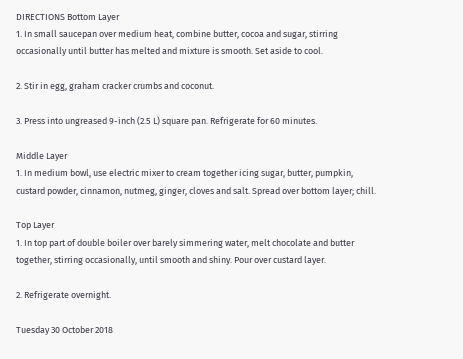DIRECTIONS Bottom Layer
1. In small saucepan over medium heat, combine butter, cocoa and sugar, stirring occasionally until butter has melted and mixture is smooth. Set aside to cool.

2. Stir in egg, graham cracker crumbs and coconut.

3. Press into ungreased 9-inch (2.5 L) square pan. Refrigerate for 60 minutes.

Middle Layer
1. In medium bowl, use electric mixer to cream together icing sugar, butter, pumpkin, custard powder, cinnamon, nutmeg, ginger, cloves and salt. Spread over bottom layer; chill.

Top Layer
1. In top part of double boiler over barely simmering water, melt chocolate and butter together, stirring occasionally, until smooth and shiny. Pour over custard layer.

2. Refrigerate overnight.

Tuesday 30 October 2018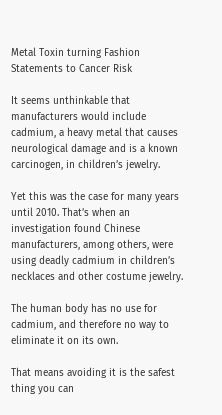Metal Toxin turning Fashion Statements to Cancer Risk

It seems unthinkable that manufacturers would include cadmium, a heavy metal that causes neurological damage and is a known carcinogen, in children’s jewelry.

Yet this was the case for many years until 2010. That’s when an investigation found Chinese manufacturers, among others, were using deadly cadmium in children’s necklaces and other costume jewelry.

The human body has no use for cadmium, and therefore no way to eliminate it on its own.

That means avoiding it is the safest thing you can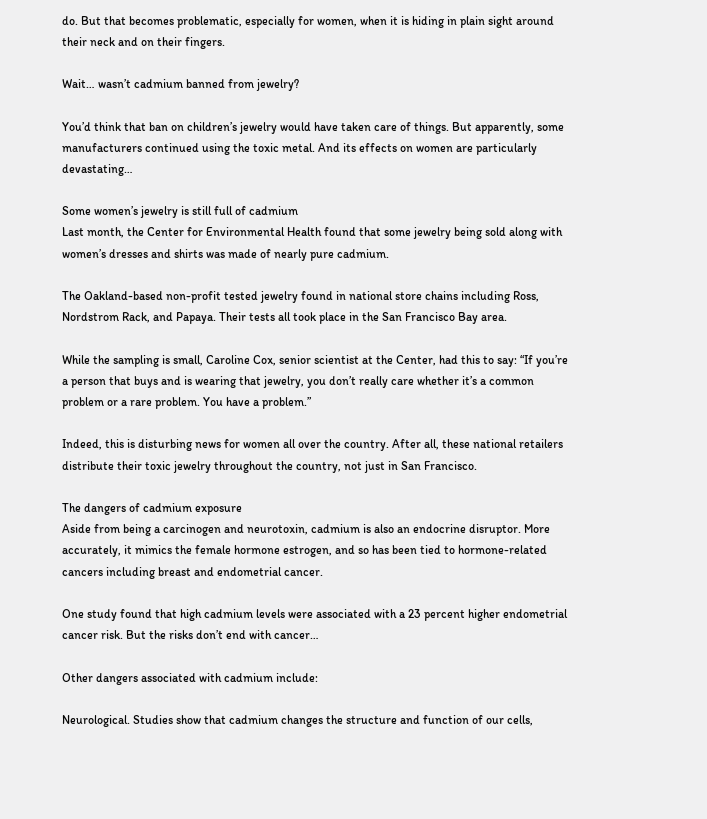do. But that becomes problematic, especially for women, when it is hiding in plain sight around their neck and on their fingers.

Wait… wasn’t cadmium banned from jewelry?

You’d think that ban on children’s jewelry would have taken care of things. But apparently, some manufacturers continued using the toxic metal. And its effects on women are particularly devastating…

Some women’s jewelry is still full of cadmium
Last month, the Center for Environmental Health found that some jewelry being sold along with women’s dresses and shirts was made of nearly pure cadmium.

The Oakland-based non-profit tested jewelry found in national store chains including Ross, Nordstrom Rack, and Papaya. Their tests all took place in the San Francisco Bay area.

While the sampling is small, Caroline Cox, senior scientist at the Center, had this to say: “If you’re a person that buys and is wearing that jewelry, you don’t really care whether it’s a common problem or a rare problem. You have a problem.”

Indeed, this is disturbing news for women all over the country. After all, these national retailers distribute their toxic jewelry throughout the country, not just in San Francisco.

The dangers of cadmium exposure
Aside from being a carcinogen and neurotoxin, cadmium is also an endocrine disruptor. More accurately, it mimics the female hormone estrogen, and so has been tied to hormone-related cancers including breast and endometrial cancer.

One study found that high cadmium levels were associated with a 23 percent higher endometrial cancer risk. But the risks don’t end with cancer…

Other dangers associated with cadmium include:

Neurological. Studies show that cadmium changes the structure and function of our cells,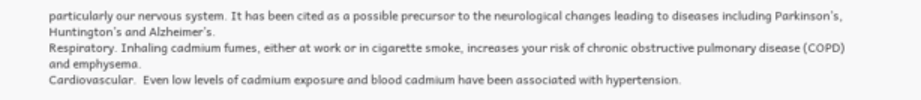particularly our nervous system. It has been cited as a possible precursor to the neurological changes leading to diseases including Parkinson’s, Huntington’s and Alzheimer’s.
Respiratory. Inhaling cadmium fumes, either at work or in cigarette smoke, increases your risk of chronic obstructive pulmonary disease (COPD) and emphysema.
Cardiovascular.  Even low levels of cadmium exposure and blood cadmium have been associated with hypertension.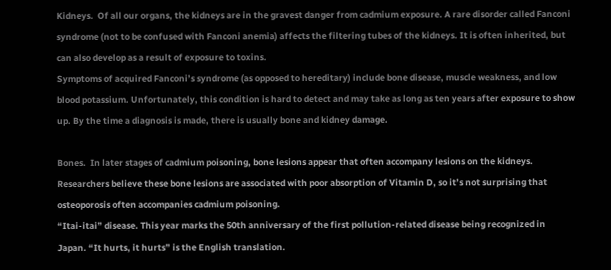Kidneys.  Of all our organs, the kidneys are in the gravest danger from cadmium exposure. A rare disorder called Fanconi syndrome (not to be confused with Fanconi anemia) affects the filtering tubes of the kidneys. It is often inherited, but can also develop as a result of exposure to toxins.
Symptoms of acquired Fanconi’s syndrome (as opposed to hereditary) include bone disease, muscle weakness, and low blood potassium. Unfortunately, this condition is hard to detect and may take as long as ten years after exposure to show up. By the time a diagnosis is made, there is usually bone and kidney damage.

Bones.  In later stages of cadmium poisoning, bone lesions appear that often accompany lesions on the kidneys. Researchers believe these bone lesions are associated with poor absorption of Vitamin D, so it’s not surprising that osteoporosis often accompanies cadmium poisoning.
“Itai-itai” disease. This year marks the 50th anniversary of the first pollution-related disease being recognized in Japan. “It hurts, it hurts” is the English translation.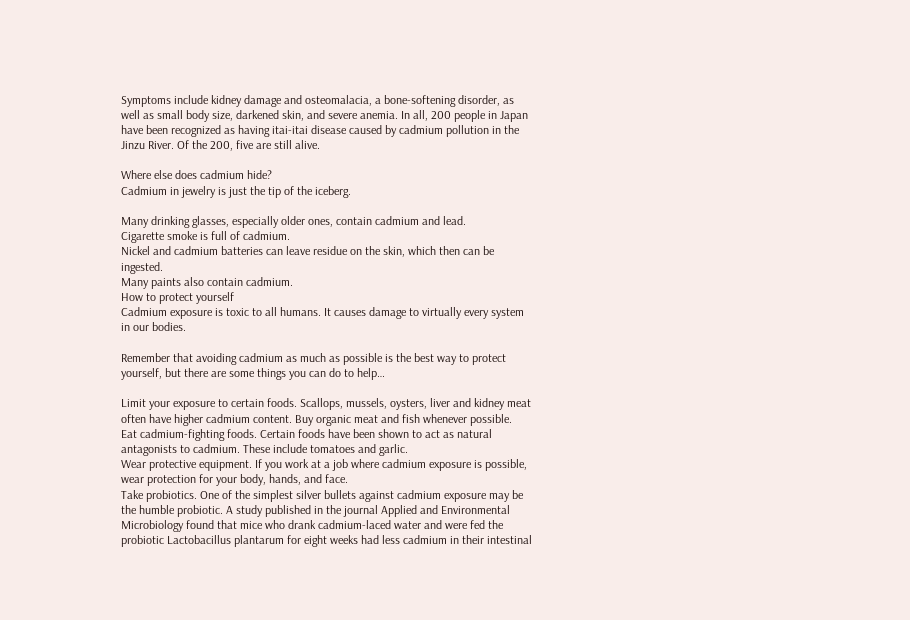Symptoms include kidney damage and osteomalacia, a bone-softening disorder, as well as small body size, darkened skin, and severe anemia. In all, 200 people in Japan have been recognized as having itai-itai disease caused by cadmium pollution in the Jinzu River. Of the 200, five are still alive.

Where else does cadmium hide?
Cadmium in jewelry is just the tip of the iceberg.

Many drinking glasses, especially older ones, contain cadmium and lead.
Cigarette smoke is full of cadmium.
Nickel and cadmium batteries can leave residue on the skin, which then can be ingested.
Many paints also contain cadmium.
How to protect yourself
Cadmium exposure is toxic to all humans. It causes damage to virtually every system in our bodies.

Remember that avoiding cadmium as much as possible is the best way to protect yourself, but there are some things you can do to help…

Limit your exposure to certain foods. Scallops, mussels, oysters, liver and kidney meat often have higher cadmium content. Buy organic meat and fish whenever possible.
Eat cadmium-fighting foods. Certain foods have been shown to act as natural antagonists to cadmium. These include tomatoes and garlic.
Wear protective equipment. If you work at a job where cadmium exposure is possible, wear protection for your body, hands, and face.
Take probiotics. One of the simplest silver bullets against cadmium exposure may be the humble probiotic. A study published in the journal Applied and Environmental Microbiology found that mice who drank cadmium-laced water and were fed the probiotic Lactobacillus plantarum for eight weeks had less cadmium in their intestinal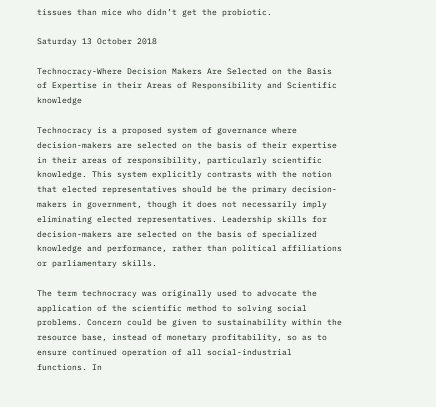tissues than mice who didn’t get the probiotic.

Saturday 13 October 2018

Technocracy-Where Decision Makers Are Selected on the Basis of Expertise in their Areas of Responsibility and Scientific knowledge

Technocracy is a proposed system of governance where decision-makers are selected on the basis of their expertise in their areas of responsibility, particularly scientific knowledge. This system explicitly contrasts with the notion that elected representatives should be the primary decision-makers in government, though it does not necessarily imply eliminating elected representatives. Leadership skills for decision-makers are selected on the basis of specialized knowledge and performance, rather than political affiliations or parliamentary skills.

The term technocracy was originally used to advocate the application of the scientific method to solving social problems. Concern could be given to sustainability within the resource base, instead of monetary profitability, so as to ensure continued operation of all social-industrial functions. In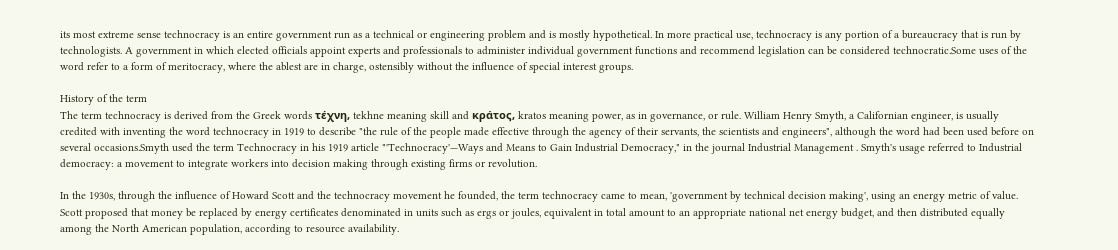its most extreme sense technocracy is an entire government run as a technical or engineering problem and is mostly hypothetical. In more practical use, technocracy is any portion of a bureaucracy that is run by technologists. A government in which elected officials appoint experts and professionals to administer individual government functions and recommend legislation can be considered technocratic.Some uses of the word refer to a form of meritocracy, where the ablest are in charge, ostensibly without the influence of special interest groups.

History of the term
The term technocracy is derived from the Greek words τέχνη, tekhne meaning skill and κράτος, kratos meaning power, as in governance, or rule. William Henry Smyth, a Californian engineer, is usually credited with inventing the word technocracy in 1919 to describe "the rule of the people made effective through the agency of their servants, the scientists and engineers", although the word had been used before on several occasions.Smyth used the term Technocracy in his 1919 article "'Technocracy'—Ways and Means to Gain Industrial Democracy," in the journal Industrial Management . Smyth's usage referred to Industrial democracy: a movement to integrate workers into decision making through existing firms or revolution.

In the 1930s, through the influence of Howard Scott and the technocracy movement he founded, the term technocracy came to mean, 'government by technical decision making', using an energy metric of value. Scott proposed that money be replaced by energy certificates denominated in units such as ergs or joules, equivalent in total amount to an appropriate national net energy budget, and then distributed equally among the North American population, according to resource availability.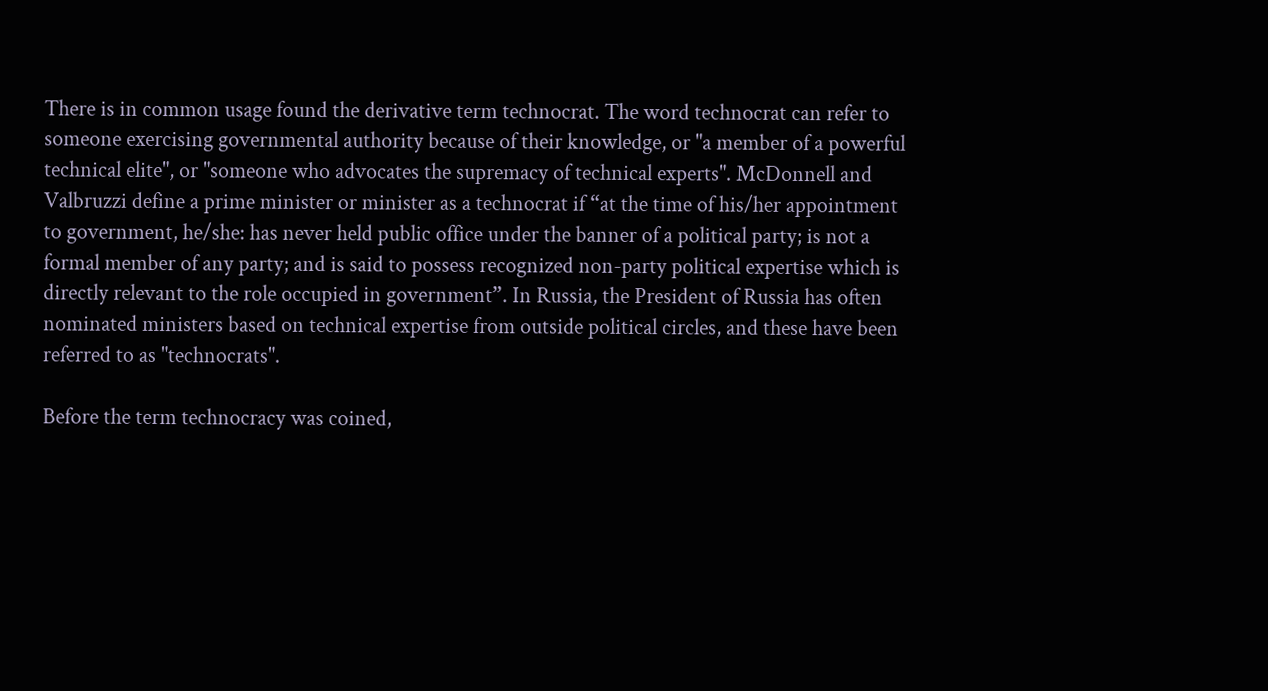There is in common usage found the derivative term technocrat. The word technocrat can refer to someone exercising governmental authority because of their knowledge, or "a member of a powerful technical elite", or "someone who advocates the supremacy of technical experts". McDonnell and Valbruzzi define a prime minister or minister as a technocrat if “at the time of his/her appointment to government, he/she: has never held public office under the banner of a political party; is not a formal member of any party; and is said to possess recognized non-party political expertise which is directly relevant to the role occupied in government”. In Russia, the President of Russia has often nominated ministers based on technical expertise from outside political circles, and these have been referred to as "technocrats".

Before the term technocracy was coined,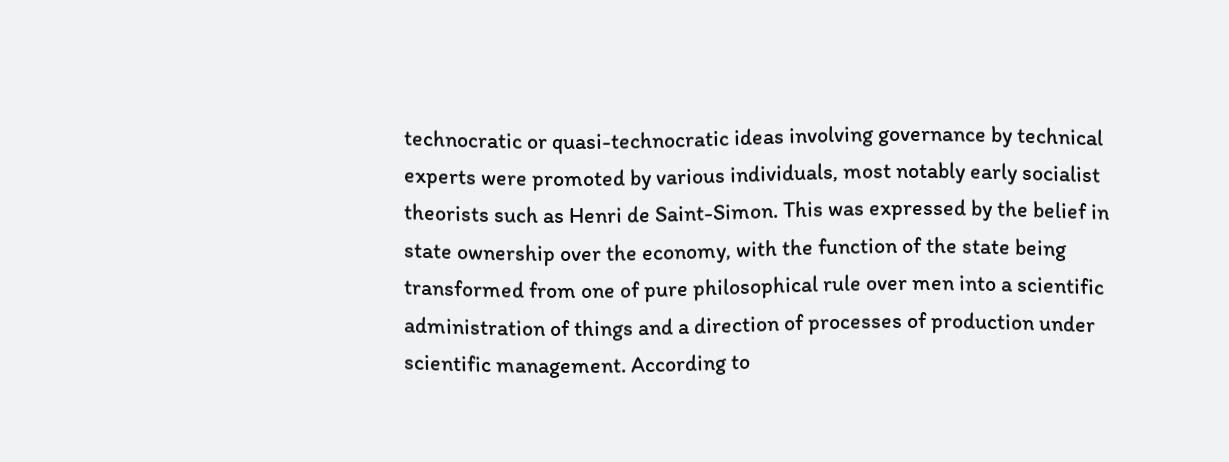technocratic or quasi-technocratic ideas involving governance by technical experts were promoted by various individuals, most notably early socialist theorists such as Henri de Saint-Simon. This was expressed by the belief in state ownership over the economy, with the function of the state being transformed from one of pure philosophical rule over men into a scientific administration of things and a direction of processes of production under scientific management. According to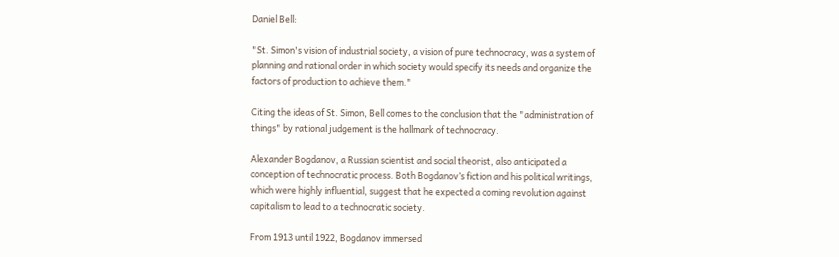Daniel Bell:

"St. Simon's vision of industrial society, a vision of pure technocracy, was a system of planning and rational order in which society would specify its needs and organize the factors of production to achieve them."

Citing the ideas of St. Simon, Bell comes to the conclusion that the "administration of things" by rational judgement is the hallmark of technocracy.

Alexander Bogdanov, a Russian scientist and social theorist, also anticipated a conception of technocratic process. Both Bogdanov’s fiction and his political writings, which were highly influential, suggest that he expected a coming revolution against capitalism to lead to a technocratic society.

From 1913 until 1922, Bogdanov immersed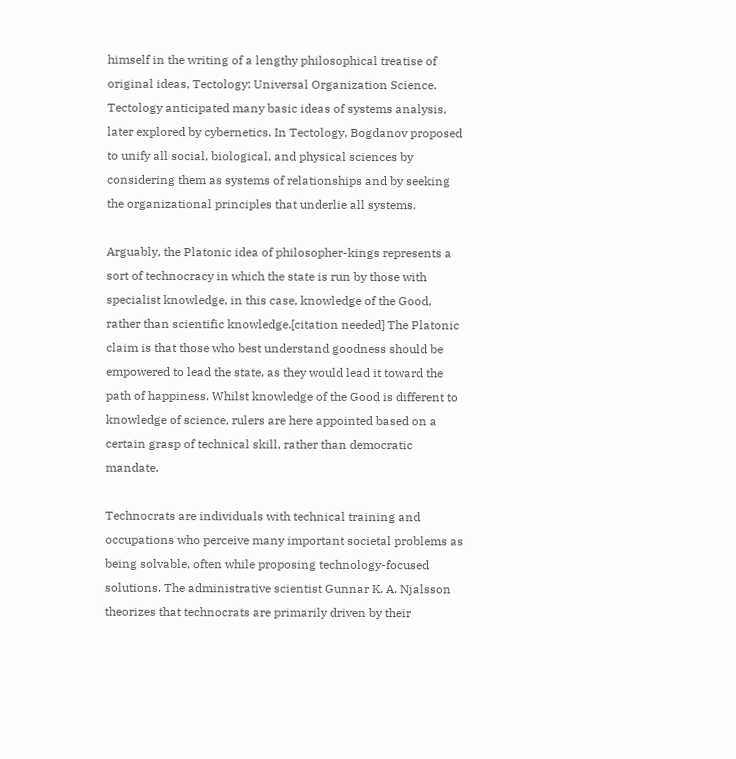himself in the writing of a lengthy philosophical treatise of original ideas, Tectology: Universal Organization Science. Tectology anticipated many basic ideas of systems analysis, later explored by cybernetics. In Tectology, Bogdanov proposed to unify all social, biological, and physical sciences by considering them as systems of relationships and by seeking the organizational principles that underlie all systems.

Arguably, the Platonic idea of philosopher-kings represents a sort of technocracy in which the state is run by those with specialist knowledge, in this case, knowledge of the Good, rather than scientific knowledge.[citation needed] The Platonic claim is that those who best understand goodness should be empowered to lead the state, as they would lead it toward the path of happiness. Whilst knowledge of the Good is different to knowledge of science, rulers are here appointed based on a certain grasp of technical skill, rather than democratic mandate.

Technocrats are individuals with technical training and occupations who perceive many important societal problems as being solvable, often while proposing technology-focused solutions. The administrative scientist Gunnar K. A. Njalsson theorizes that technocrats are primarily driven by their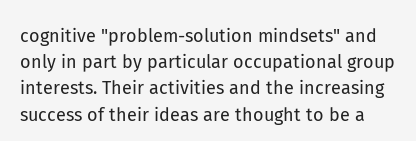cognitive "problem-solution mindsets" and only in part by particular occupational group interests. Their activities and the increasing success of their ideas are thought to be a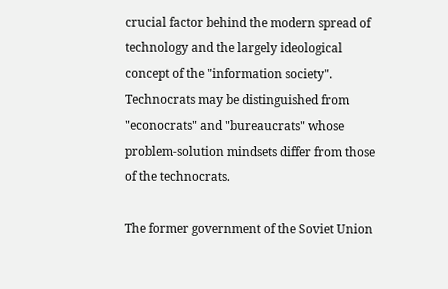crucial factor behind the modern spread of technology and the largely ideological concept of the "information society". Technocrats may be distinguished from "econocrats" and "bureaucrats" whose problem-solution mindsets differ from those of the technocrats.

The former government of the Soviet Union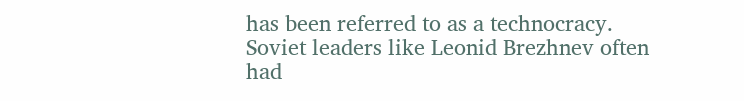has been referred to as a technocracy. Soviet leaders like Leonid Brezhnev often had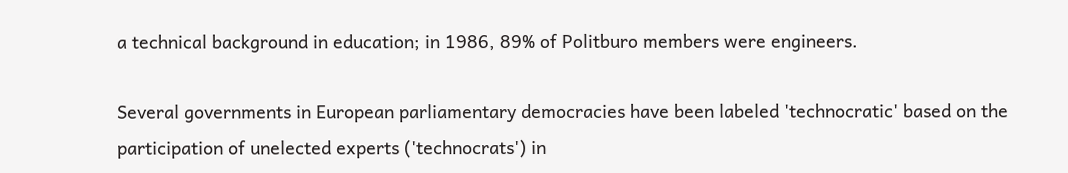a technical background in education; in 1986, 89% of Politburo members were engineers.

Several governments in European parliamentary democracies have been labeled 'technocratic' based on the participation of unelected experts ('technocrats') in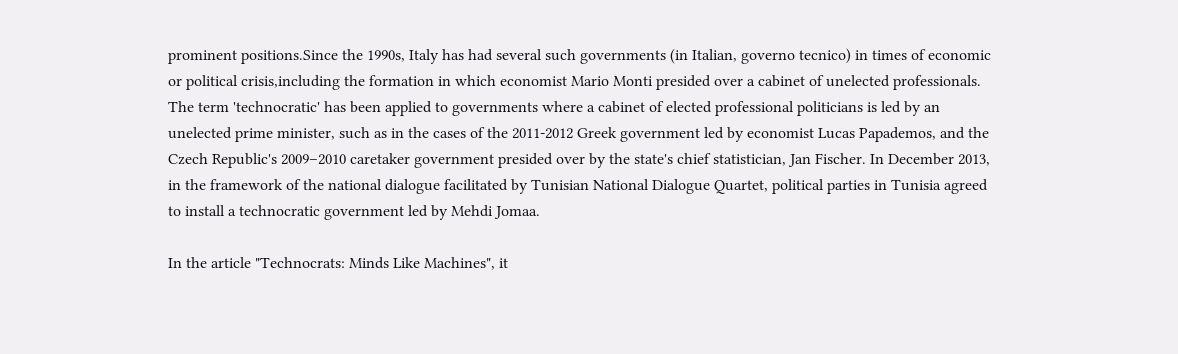prominent positions.Since the 1990s, Italy has had several such governments (in Italian, governo tecnico) in times of economic or political crisis,including the formation in which economist Mario Monti presided over a cabinet of unelected professionals. The term 'technocratic' has been applied to governments where a cabinet of elected professional politicians is led by an unelected prime minister, such as in the cases of the 2011-2012 Greek government led by economist Lucas Papademos, and the Czech Republic's 2009–2010 caretaker government presided over by the state's chief statistician, Jan Fischer. In December 2013, in the framework of the national dialogue facilitated by Tunisian National Dialogue Quartet, political parties in Tunisia agreed to install a technocratic government led by Mehdi Jomaa.

In the article "Technocrats: Minds Like Machines", it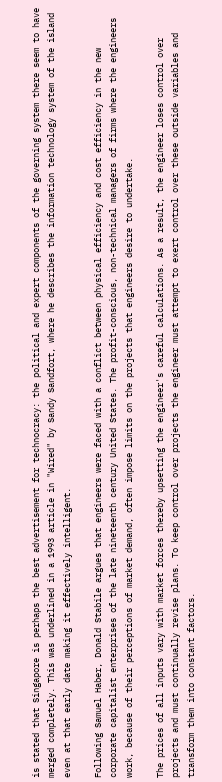is stated that Singapore is perhaps the best advertisement for technocracy: the political and expert components of the governing system there seem to have merged completely. This was underlined in a 1993 article in "Wired" by Sandy Sandfort, where he describes the information technology system of the island even at that early date making it effectively intelligent.

Following Samuel Haber, Donald Stabile argues that engineers were faced with a conflict between physical efficiency and cost efficiency in the new corporate capitalist enterprises of the late nineteenth century United States. The profit-conscious, non-technical managers of firms where the engineers work, because of their perceptions of market demand, often impose limits on the projects that engineers desire to undertake.

The prices of all inputs vary with market forces thereby upsetting the engineer's careful calculations. As a result, the engineer loses control over projects and must continually revise plans. To keep control over projects the engineer must attempt to exert control over these outside variables and transform them into constant factors.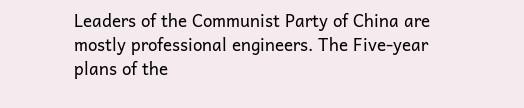Leaders of the Communist Party of China are mostly professional engineers. The Five-year plans of the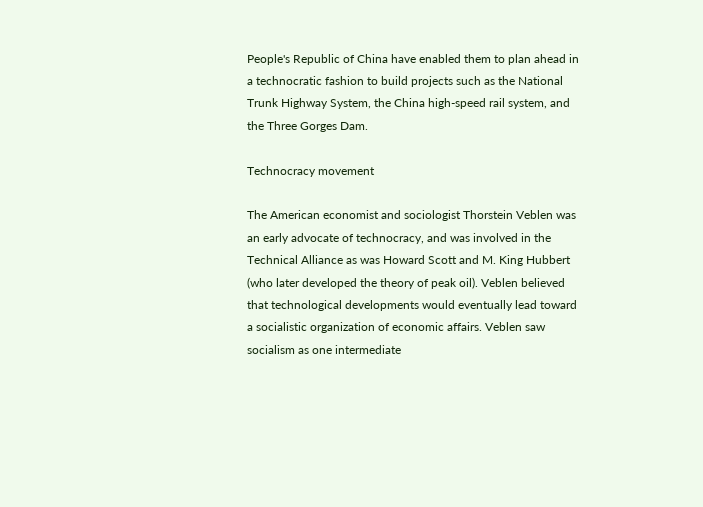People's Republic of China have enabled them to plan ahead in a technocratic fashion to build projects such as the National Trunk Highway System, the China high-speed rail system, and the Three Gorges Dam.

Technocracy movement

The American economist and sociologist Thorstein Veblen was an early advocate of technocracy, and was involved in the Technical Alliance as was Howard Scott and M. King Hubbert (who later developed the theory of peak oil). Veblen believed that technological developments would eventually lead toward a socialistic organization of economic affairs. Veblen saw socialism as one intermediate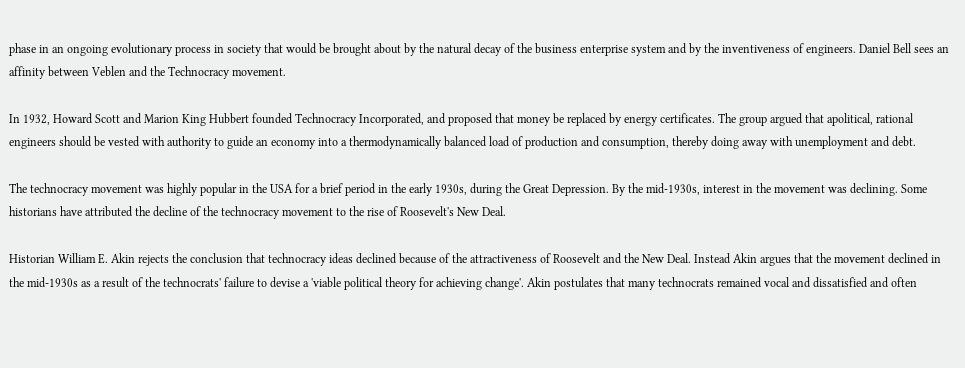phase in an ongoing evolutionary process in society that would be brought about by the natural decay of the business enterprise system and by the inventiveness of engineers. Daniel Bell sees an affinity between Veblen and the Technocracy movement.

In 1932, Howard Scott and Marion King Hubbert founded Technocracy Incorporated, and proposed that money be replaced by energy certificates. The group argued that apolitical, rational engineers should be vested with authority to guide an economy into a thermodynamically balanced load of production and consumption, thereby doing away with unemployment and debt.

The technocracy movement was highly popular in the USA for a brief period in the early 1930s, during the Great Depression. By the mid-1930s, interest in the movement was declining. Some historians have attributed the decline of the technocracy movement to the rise of Roosevelt's New Deal.

Historian William E. Akin rejects the conclusion that technocracy ideas declined because of the attractiveness of Roosevelt and the New Deal. Instead Akin argues that the movement declined in the mid-1930s as a result of the technocrats' failure to devise a 'viable political theory for achieving change'. Akin postulates that many technocrats remained vocal and dissatisfied and often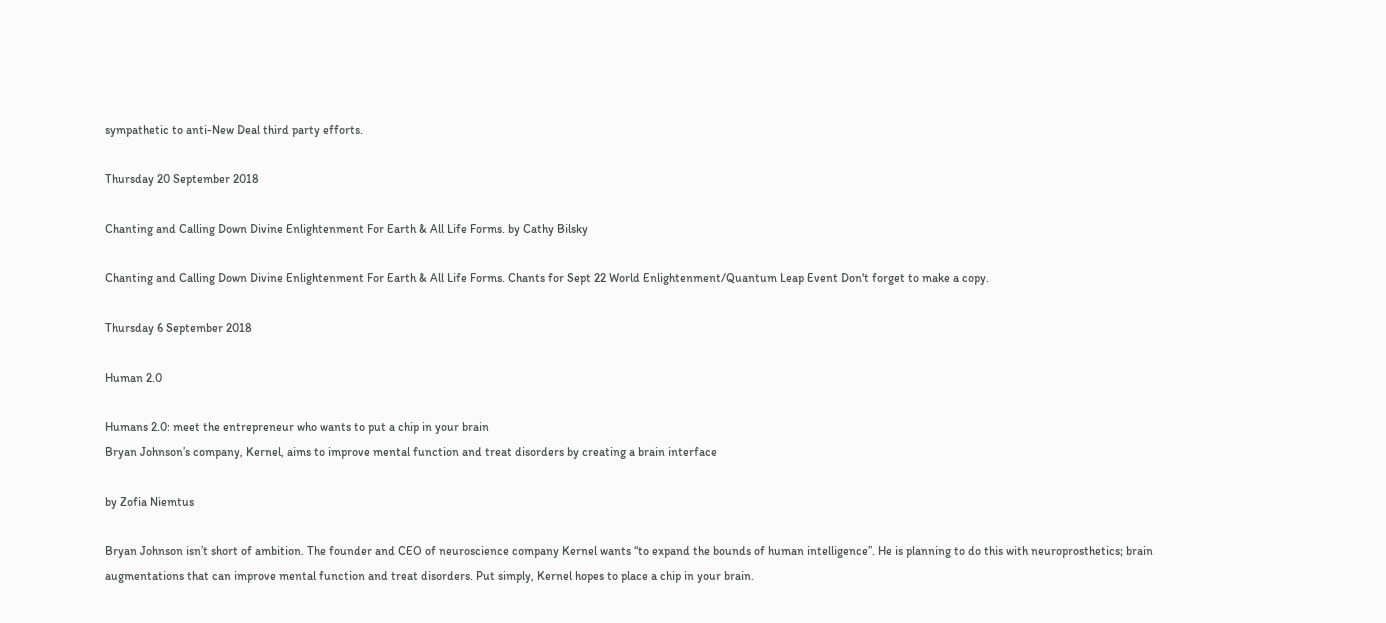sympathetic to anti-New Deal third party efforts.

Thursday 20 September 2018

Chanting and Calling Down Divine Enlightenment For Earth & All Life Forms. by Cathy Bilsky

Chanting and Calling Down Divine Enlightenment For Earth & All Life Forms. Chants for Sept 22 World Enlightenment/Quantum Leap Event Don't forget to make a copy.

Thursday 6 September 2018

Human 2.0

Humans 2.0: meet the entrepreneur who wants to put a chip in your brain
Bryan Johnson’s company, Kernel, aims to improve mental function and treat disorders by creating a brain interface

by Zofia Niemtus

Bryan Johnson isn’t short of ambition. The founder and CEO of neuroscience company Kernel wants “to expand the bounds of human intelligence”. He is planning to do this with neuroprosthetics; brain augmentations that can improve mental function and treat disorders. Put simply, Kernel hopes to place a chip in your brain.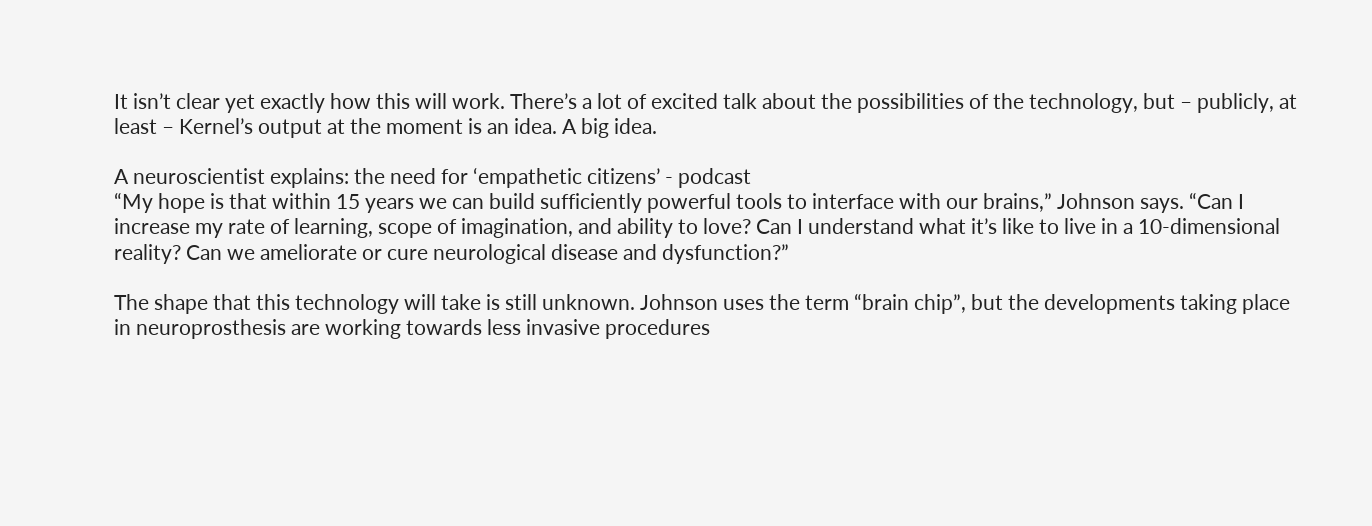It isn’t clear yet exactly how this will work. There’s a lot of excited talk about the possibilities of the technology, but – publicly, at least – Kernel’s output at the moment is an idea. A big idea.

A neuroscientist explains: the need for ‘empathetic citizens’ - podcast
“My hope is that within 15 years we can build sufficiently powerful tools to interface with our brains,” Johnson says. “Can I increase my rate of learning, scope of imagination, and ability to love? Can I understand what it’s like to live in a 10-dimensional reality? Can we ameliorate or cure neurological disease and dysfunction?”

The shape that this technology will take is still unknown. Johnson uses the term “brain chip”, but the developments taking place in neuroprosthesis are working towards less invasive procedures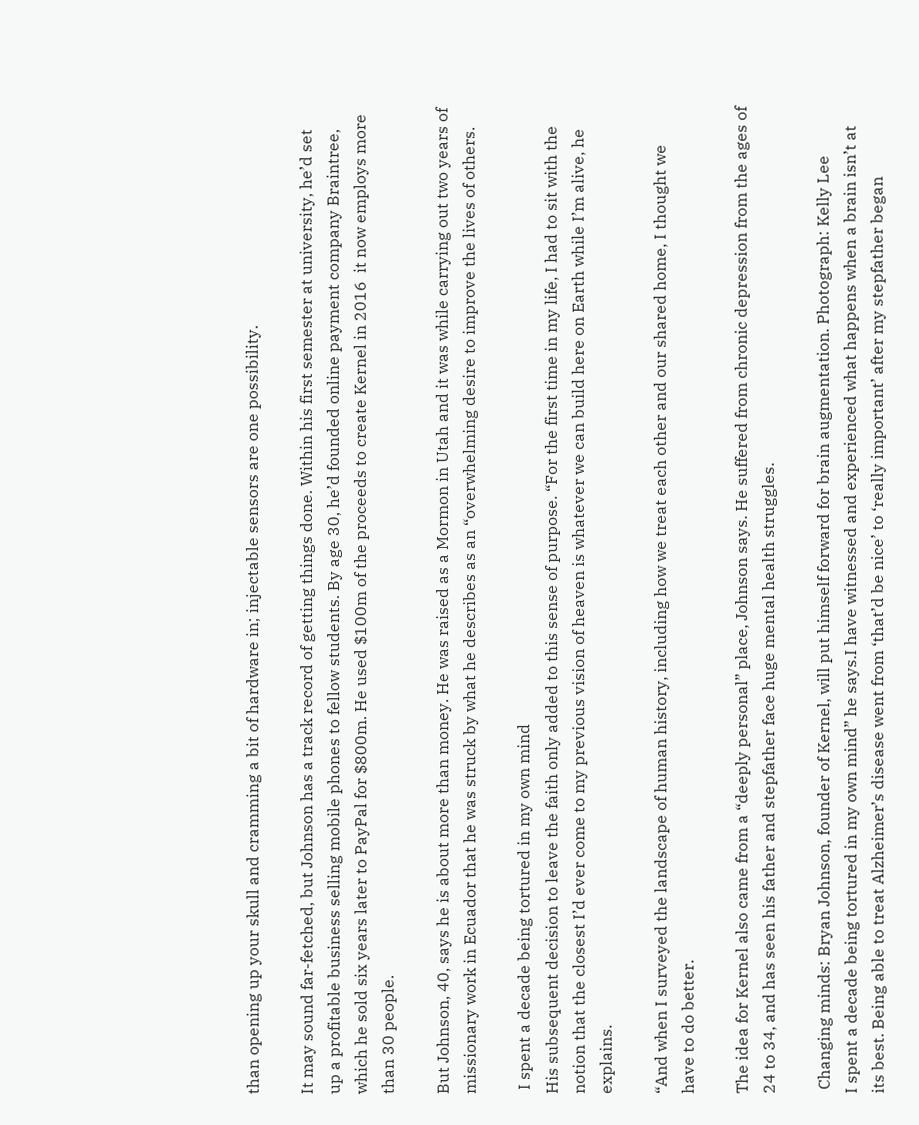than opening up your skull and cramming a bit of hardware in; injectable sensors are one possibility.

It may sound far-fetched, but Johnson has a track record of getting things done. Within his first semester at university, he’d set up a profitable business selling mobile phones to fellow students. By age 30, he’d founded online payment company Braintree, which he sold six years later to PayPal for $800m. He used $100m of the proceeds to create Kernel in 2016  it now employs more than 30 people.

But Johnson, 40, says he is about more than money. He was raised as a Mormon in Utah and it was while carrying out two years of missionary work in Ecuador that he was struck by what he describes as an “overwhelming desire to improve the lives of others.

 I spent a decade being tortured in my own mind
His subsequent decision to leave the faith only added to this sense of purpose. “For the first time in my life, I had to sit with the notion that the closest I’d ever come to my previous vision of heaven is whatever we can build here on Earth while I’m alive, he explains.

“And when I surveyed the landscape of human history, including how we treat each other and our shared home, I thought we have to do better.

The idea for Kernel also came from a “deeply personal” place, Johnson says. He suffered from chronic depression from the ages of 24 to 34, and has seen his father and stepfather face huge mental health struggles.

 Changing minds: Bryan Johnson, founder of Kernel, will put himself forward for brain augmentation. Photograph: Kelly Lee
I spent a decade being tortured in my own mind” he says.I have witnessed and experienced what happens when a brain isn’t at its best. Being able to treat Alzheimer’s disease went from ‘that’d be nice’ to ‘really important’ after my stepfather began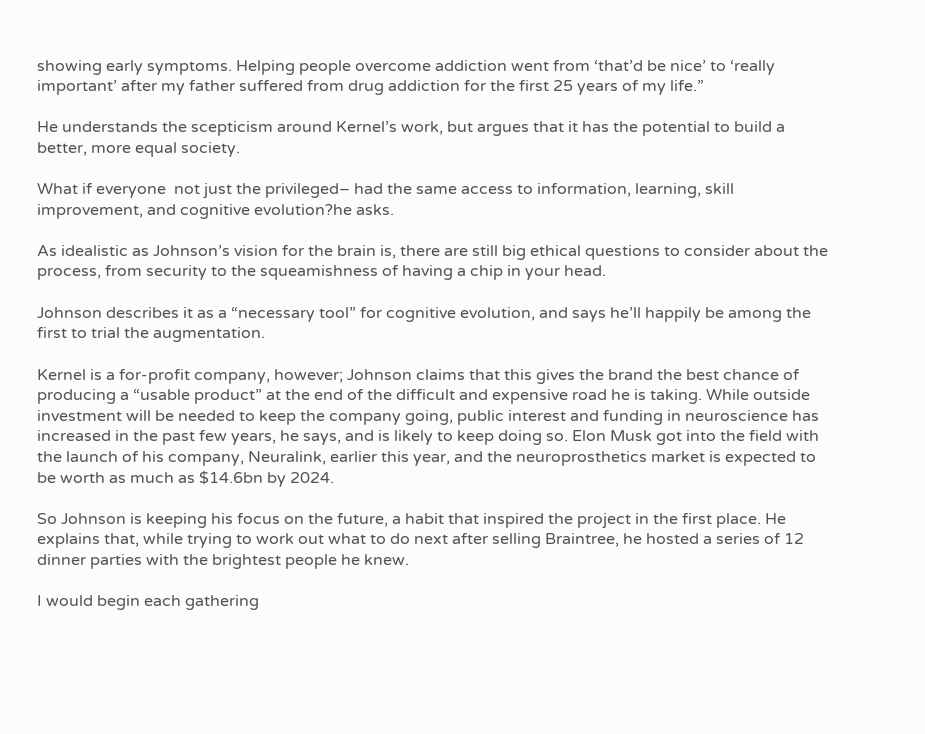showing early symptoms. Helping people overcome addiction went from ‘that’d be nice’ to ‘really important’ after my father suffered from drug addiction for the first 25 years of my life.”

He understands the scepticism around Kernel’s work, but argues that it has the potential to build a better, more equal society.

What if everyone  not just the privileged– had the same access to information, learning, skill improvement, and cognitive evolution?he asks.

As idealistic as Johnson’s vision for the brain is, there are still big ethical questions to consider about the process, from security to the squeamishness of having a chip in your head.

Johnson describes it as a “necessary tool” for cognitive evolution, and says he’ll happily be among the first to trial the augmentation.

Kernel is a for-profit company, however; Johnson claims that this gives the brand the best chance of producing a “usable product” at the end of the difficult and expensive road he is taking. While outside investment will be needed to keep the company going, public interest and funding in neuroscience has increased in the past few years, he says, and is likely to keep doing so. Elon Musk got into the field with the launch of his company, Neuralink, earlier this year, and the neuroprosthetics market is expected to be worth as much as $14.6bn by 2024.

So Johnson is keeping his focus on the future, a habit that inspired the project in the first place. He explains that, while trying to work out what to do next after selling Braintree, he hosted a series of 12 dinner parties with the brightest people he knew.

I would begin each gathering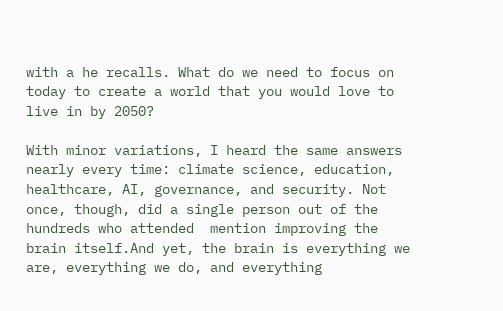with a he recalls. What do we need to focus on today to create a world that you would love to live in by 2050?

With minor variations, I heard the same answers nearly every time: climate science, education, healthcare, AI, governance, and security. Not once, though, did a single person out of the hundreds who attended  mention improving the brain itself.And yet, the brain is everything we are, everything we do, and everything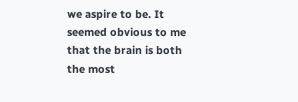we aspire to be. It seemed obvious to me that the brain is both the most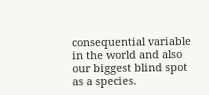consequential variable in the world and also our biggest blind spot as a species.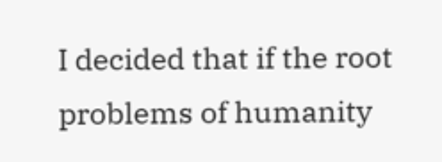I decided that if the root problems of humanity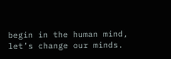begin in the human mind, let’s change our minds.